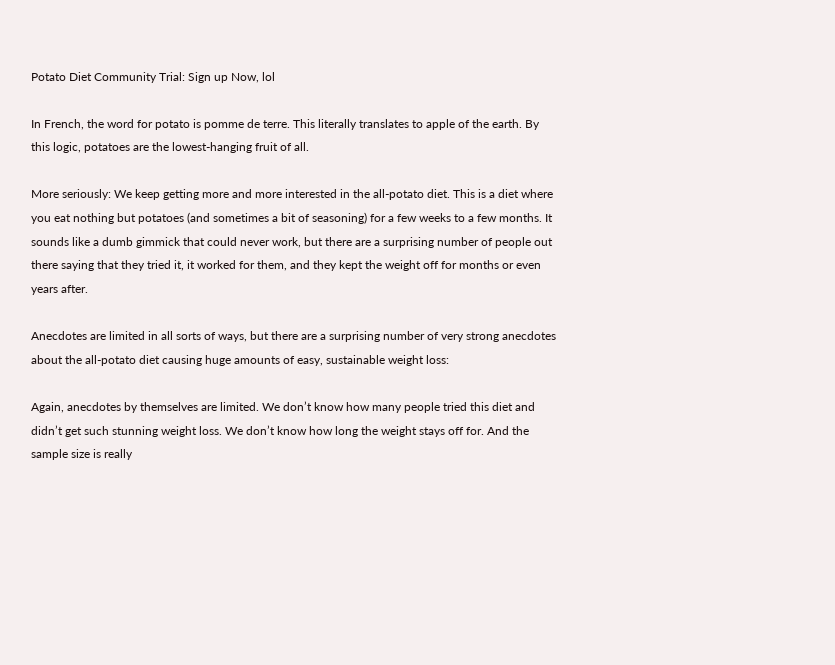Potato Diet Community Trial: Sign up Now, lol

In French, the word for potato is pomme de terre. This literally translates to apple of the earth. By this logic, potatoes are the lowest-hanging fruit of all.

More seriously: We keep getting more and more interested in the all-potato diet. This is a diet where you eat nothing but potatoes (and sometimes a bit of seasoning) for a few weeks to a few months. It sounds like a dumb gimmick that could never work, but there are a surprising number of people out there saying that they tried it, it worked for them, and they kept the weight off for months or even years after.

Anecdotes are limited in all sorts of ways, but there are a surprising number of very strong anecdotes about the all-potato diet causing huge amounts of easy, sustainable weight loss:

Again, anecdotes by themselves are limited. We don’t know how many people tried this diet and didn’t get such stunning weight loss. We don’t know how long the weight stays off for. And the sample size is really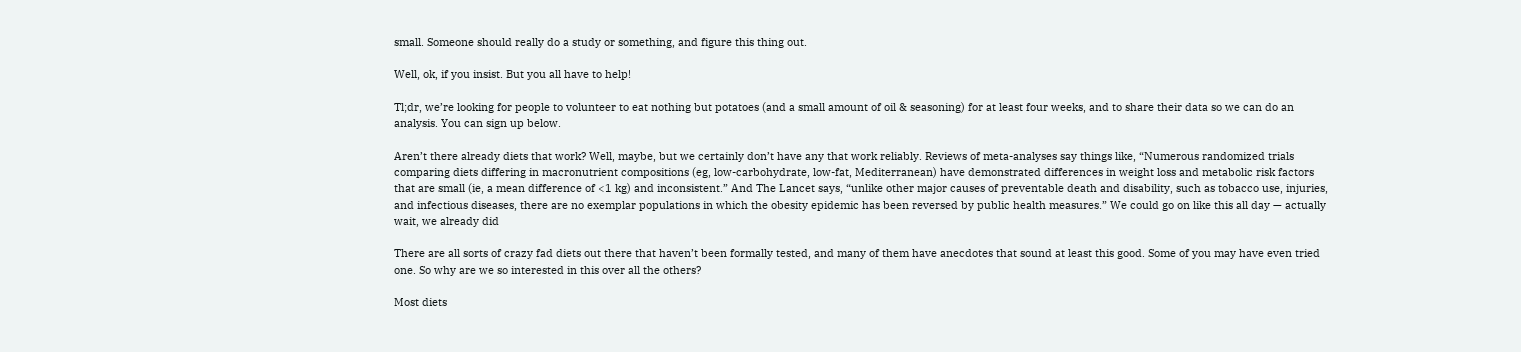small. Someone should really do a study or something, and figure this thing out.

Well, ok, if you insist. But you all have to help!

Tl;dr, we’re looking for people to volunteer to eat nothing but potatoes (and a small amount of oil & seasoning) for at least four weeks, and to share their data so we can do an analysis. You can sign up below.

Aren’t there already diets that work? Well, maybe, but we certainly don’t have any that work reliably. Reviews of meta-analyses say things like, “Numerous randomized trials comparing diets differing in macronutrient compositions (eg, low-carbohydrate, low-fat, Mediterranean) have demonstrated differences in weight loss and metabolic risk factors that are small (ie, a mean difference of <1 kg) and inconsistent.” And The Lancet says, “unlike other major causes of preventable death and disability, such as tobacco use, injuries, and infectious diseases, there are no exemplar populations in which the obesity epidemic has been reversed by public health measures.” We could go on like this all day — actually wait, we already did

There are all sorts of crazy fad diets out there that haven’t been formally tested, and many of them have anecdotes that sound at least this good. Some of you may have even tried one. So why are we so interested in this over all the others?

Most diets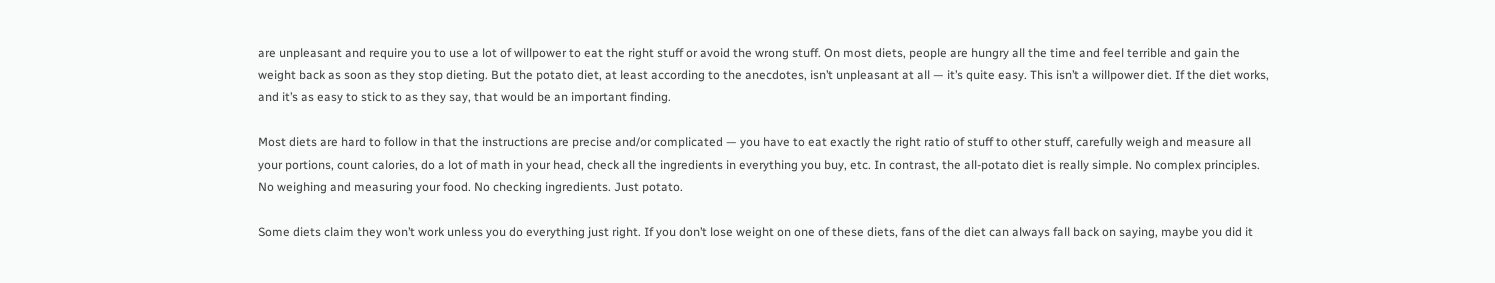are unpleasant and require you to use a lot of willpower to eat the right stuff or avoid the wrong stuff. On most diets, people are hungry all the time and feel terrible and gain the weight back as soon as they stop dieting. But the potato diet, at least according to the anecdotes, isn’t unpleasant at all — it’s quite easy. This isn’t a willpower diet. If the diet works, and it’s as easy to stick to as they say, that would be an important finding.

Most diets are hard to follow in that the instructions are precise and/or complicated — you have to eat exactly the right ratio of stuff to other stuff, carefully weigh and measure all your portions, count calories, do a lot of math in your head, check all the ingredients in everything you buy, etc. In contrast, the all-potato diet is really simple. No complex principles. No weighing and measuring your food. No checking ingredients. Just potato.

Some diets claim they won’t work unless you do everything just right. If you don’t lose weight on one of these diets, fans of the diet can always fall back on saying, maybe you did it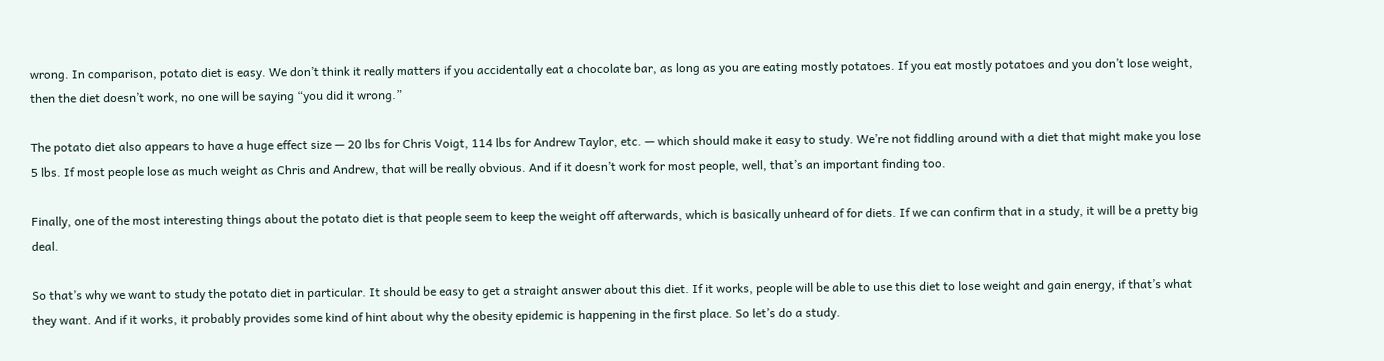wrong. In comparison, potato diet is easy. We don’t think it really matters if you accidentally eat a chocolate bar, as long as you are eating mostly potatoes. If you eat mostly potatoes and you don’t lose weight, then the diet doesn’t work, no one will be saying “you did it wrong.”

The potato diet also appears to have a huge effect size — 20 lbs for Chris Voigt, 114 lbs for Andrew Taylor, etc. — which should make it easy to study. We’re not fiddling around with a diet that might make you lose 5 lbs. If most people lose as much weight as Chris and Andrew, that will be really obvious. And if it doesn’t work for most people, well, that’s an important finding too.

Finally, one of the most interesting things about the potato diet is that people seem to keep the weight off afterwards, which is basically unheard of for diets. If we can confirm that in a study, it will be a pretty big deal.

So that’s why we want to study the potato diet in particular. It should be easy to get a straight answer about this diet. If it works, people will be able to use this diet to lose weight and gain energy, if that’s what they want. And if it works, it probably provides some kind of hint about why the obesity epidemic is happening in the first place. So let’s do a study.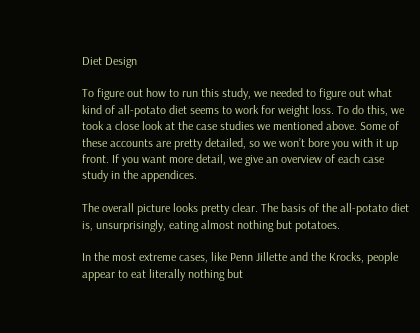Diet Design

To figure out how to run this study, we needed to figure out what kind of all-potato diet seems to work for weight loss. To do this, we took a close look at the case studies we mentioned above. Some of these accounts are pretty detailed, so we won’t bore you with it up front. If you want more detail, we give an overview of each case study in the appendices.

The overall picture looks pretty clear. The basis of the all-potato diet is, unsurprisingly, eating almost nothing but potatoes.

In the most extreme cases, like Penn Jillette and the Krocks, people appear to eat literally nothing but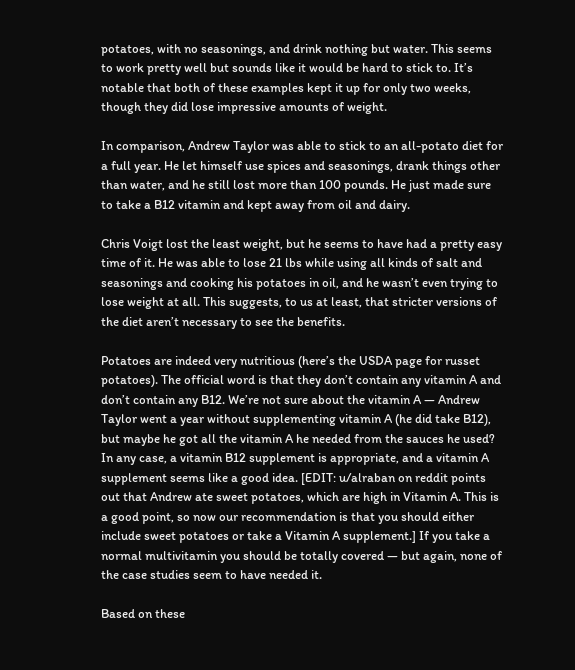potatoes, with no seasonings, and drink nothing but water. This seems to work pretty well but sounds like it would be hard to stick to. It’s notable that both of these examples kept it up for only two weeks, though they did lose impressive amounts of weight.

In comparison, Andrew Taylor was able to stick to an all-potato diet for a full year. He let himself use spices and seasonings, drank things other than water, and he still lost more than 100 pounds. He just made sure to take a B12 vitamin and kept away from oil and dairy.

Chris Voigt lost the least weight, but he seems to have had a pretty easy time of it. He was able to lose 21 lbs while using all kinds of salt and seasonings and cooking his potatoes in oil, and he wasn’t even trying to lose weight at all. This suggests, to us at least, that stricter versions of the diet aren’t necessary to see the benefits.

Potatoes are indeed very nutritious (here’s the USDA page for russet potatoes). The official word is that they don’t contain any vitamin A and don’t contain any B12. We’re not sure about the vitamin A — Andrew Taylor went a year without supplementing vitamin A (he did take B12), but maybe he got all the vitamin A he needed from the sauces he used? In any case, a vitamin B12 supplement is appropriate, and a vitamin A supplement seems like a good idea. [EDIT: u/alraban on reddit points out that Andrew ate sweet potatoes, which are high in Vitamin A. This is a good point, so now our recommendation is that you should either include sweet potatoes or take a Vitamin A supplement.] If you take a normal multivitamin you should be totally covered — but again, none of the case studies seem to have needed it.

Based on these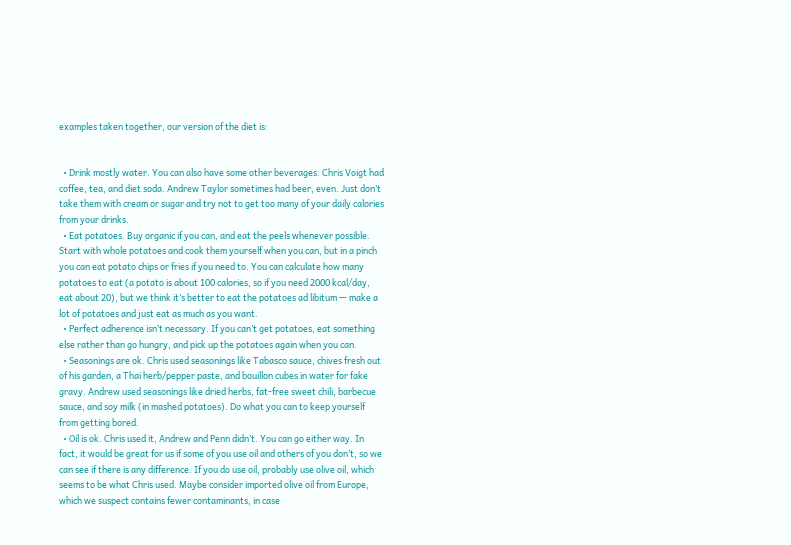examples taken together, our version of the diet is:


  • Drink mostly water. You can also have some other beverages. Chris Voigt had coffee, tea, and diet soda. Andrew Taylor sometimes had beer, even. Just don’t take them with cream or sugar and try not to get too many of your daily calories from your drinks.
  • Eat potatoes. Buy organic if you can, and eat the peels whenever possible. Start with whole potatoes and cook them yourself when you can, but in a pinch you can eat potato chips or fries if you need to. You can calculate how many potatoes to eat (a potato is about 100 calories, so if you need 2000 kcal/day, eat about 20), but we think it’s better to eat the potatoes ad libitum — make a lot of potatoes and just eat as much as you want.
  • Perfect adherence isn’t necessary. If you can’t get potatoes, eat something else rather than go hungry, and pick up the potatoes again when you can.
  • Seasonings are ok. Chris used seasonings like Tabasco sauce, chives fresh out of his garden, a Thai herb/pepper paste, and bouillon cubes in water for fake gravy. Andrew used seasonings like dried herbs, fat-free sweet chili, barbecue sauce, and soy milk (in mashed potatoes). Do what you can to keep yourself from getting bored.
  • Oil is ok. Chris used it, Andrew and Penn didn’t. You can go either way. In fact, it would be great for us if some of you use oil and others of you don’t, so we can see if there is any difference. If you do use oil, probably use olive oil, which seems to be what Chris used. Maybe consider imported olive oil from Europe, which we suspect contains fewer contaminants, in case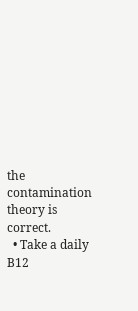the contamination theory is correct.
  • Take a daily B12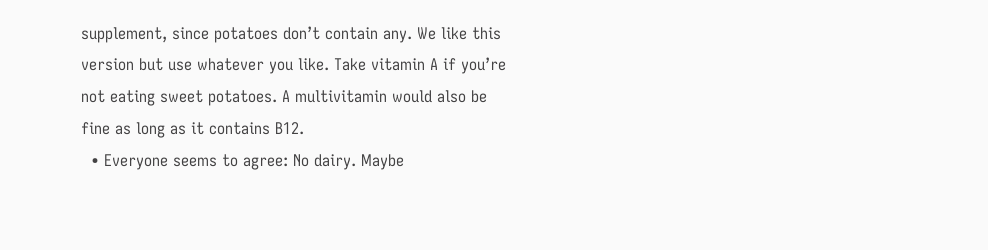supplement, since potatoes don’t contain any. We like this version but use whatever you like. Take vitamin A if you’re not eating sweet potatoes. A multivitamin would also be fine as long as it contains B12.
  • Everyone seems to agree: No dairy. Maybe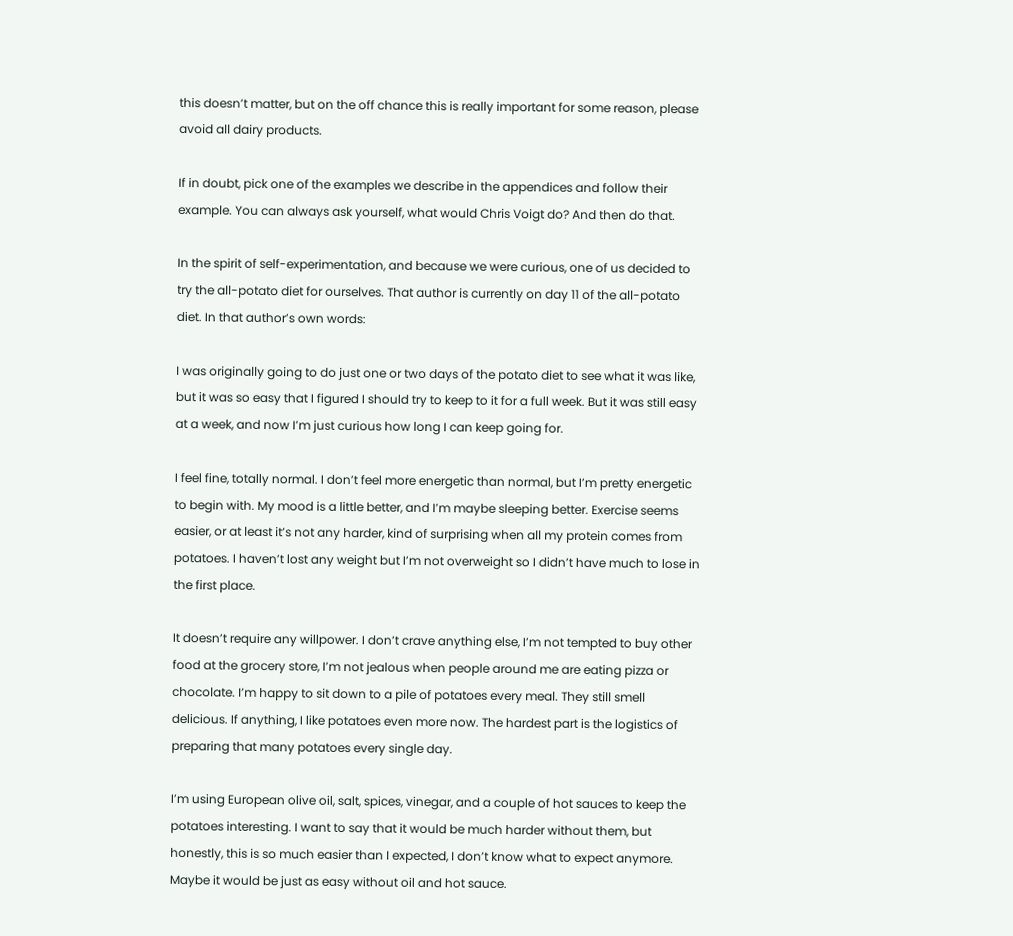this doesn’t matter, but on the off chance this is really important for some reason, please avoid all dairy products.

If in doubt, pick one of the examples we describe in the appendices and follow their example. You can always ask yourself, what would Chris Voigt do? And then do that.

In the spirit of self-experimentation, and because we were curious, one of us decided to try the all-potato diet for ourselves. That author is currently on day 11 of the all-potato diet. In that author’s own words:

I was originally going to do just one or two days of the potato diet to see what it was like, but it was so easy that I figured I should try to keep to it for a full week. But it was still easy at a week, and now I’m just curious how long I can keep going for.

I feel fine, totally normal. I don’t feel more energetic than normal, but I’m pretty energetic to begin with. My mood is a little better, and I’m maybe sleeping better. Exercise seems easier, or at least it’s not any harder, kind of surprising when all my protein comes from potatoes. I haven’t lost any weight but I’m not overweight so I didn’t have much to lose in the first place.

It doesn’t require any willpower. I don’t crave anything else, I’m not tempted to buy other food at the grocery store, I’m not jealous when people around me are eating pizza or chocolate. I’m happy to sit down to a pile of potatoes every meal. They still smell delicious. If anything, I like potatoes even more now. The hardest part is the logistics of preparing that many potatoes every single day.

I’m using European olive oil, salt, spices, vinegar, and a couple of hot sauces to keep the potatoes interesting. I want to say that it would be much harder without them, but honestly, this is so much easier than I expected, I don’t know what to expect anymore. Maybe it would be just as easy without oil and hot sauce.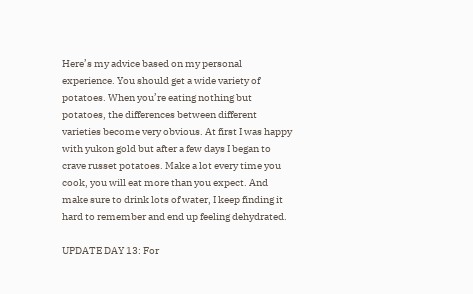Here’s my advice based on my personal experience. You should get a wide variety of potatoes. When you’re eating nothing but potatoes, the differences between different varieties become very obvious. At first I was happy with yukon gold but after a few days I began to crave russet potatoes. Make a lot every time you cook, you will eat more than you expect. And make sure to drink lots of water, I keep finding it hard to remember and end up feeling dehydrated.

UPDATE DAY 13: For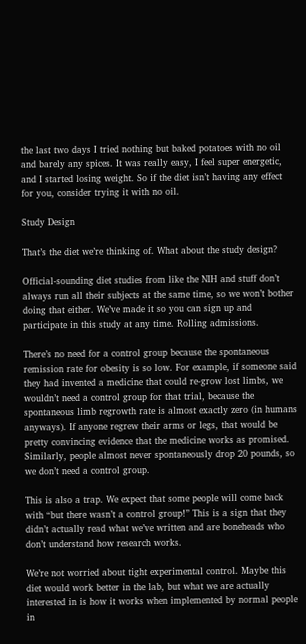the last two days I tried nothing but baked potatoes with no oil and barely any spices. It was really easy, I feel super energetic, and I started losing weight. So if the diet isn’t having any effect for you, consider trying it with no oil.

Study Design

That’s the diet we’re thinking of. What about the study design?

Official-sounding diet studies from like the NIH and stuff don’t always run all their subjects at the same time, so we won’t bother doing that either. We’ve made it so you can sign up and participate in this study at any time. Rolling admissions.

There’s no need for a control group because the spontaneous remission rate for obesity is so low. For example, if someone said they had invented a medicine that could re-grow lost limbs, we wouldn’t need a control group for that trial, because the spontaneous limb regrowth rate is almost exactly zero (in humans anyways). If anyone regrew their arms or legs, that would be pretty convincing evidence that the medicine works as promised. Similarly, people almost never spontaneously drop 20 pounds, so we don’t need a control group.

This is also a trap. We expect that some people will come back with “but there wasn’t a control group!” This is a sign that they didn’t actually read what we’ve written and are boneheads who don’t understand how research works.

We’re not worried about tight experimental control. Maybe this diet would work better in the lab, but what we are actually interested in is how it works when implemented by normal people in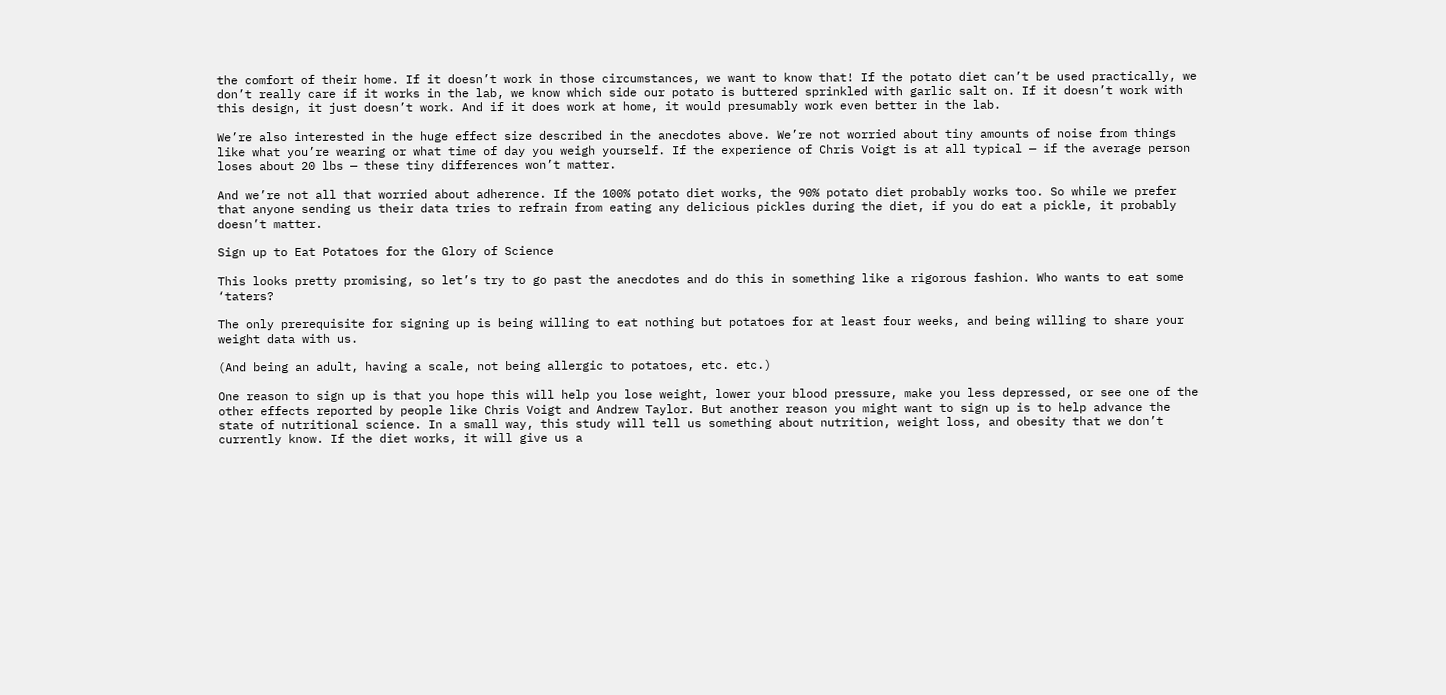the comfort of their home. If it doesn’t work in those circumstances, we want to know that! If the potato diet can’t be used practically, we don’t really care if it works in the lab, we know which side our potato is buttered sprinkled with garlic salt on. If it doesn’t work with this design, it just doesn’t work. And if it does work at home, it would presumably work even better in the lab.

We’re also interested in the huge effect size described in the anecdotes above. We’re not worried about tiny amounts of noise from things like what you’re wearing or what time of day you weigh yourself. If the experience of Chris Voigt is at all typical — if the average person loses about 20 lbs — these tiny differences won’t matter.

And we’re not all that worried about adherence. If the 100% potato diet works, the 90% potato diet probably works too. So while we prefer that anyone sending us their data tries to refrain from eating any delicious pickles during the diet, if you do eat a pickle, it probably doesn’t matter.

Sign up to Eat Potatoes for the Glory of Science

This looks pretty promising, so let’s try to go past the anecdotes and do this in something like a rigorous fashion. Who wants to eat some ‘taters?

The only prerequisite for signing up is being willing to eat nothing but potatoes for at least four weeks, and being willing to share your weight data with us.

(And being an adult, having a scale, not being allergic to potatoes, etc. etc.)

One reason to sign up is that you hope this will help you lose weight, lower your blood pressure, make you less depressed, or see one of the other effects reported by people like Chris Voigt and Andrew Taylor. But another reason you might want to sign up is to help advance the state of nutritional science. In a small way, this study will tell us something about nutrition, weight loss, and obesity that we don’t currently know. If the diet works, it will give us a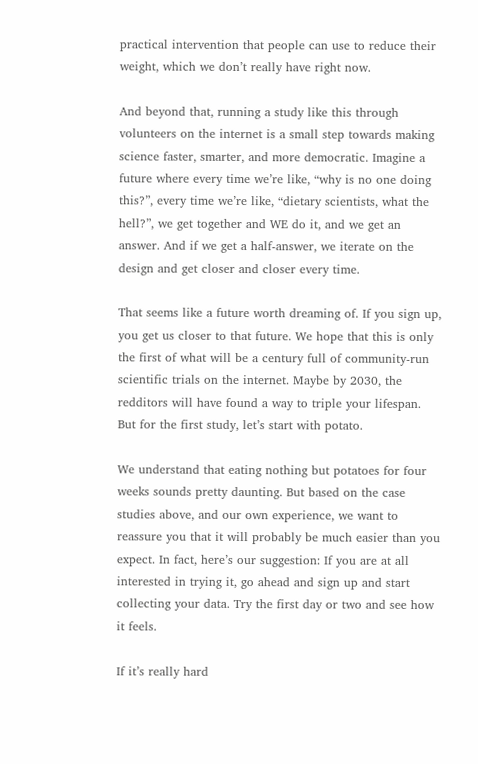practical intervention that people can use to reduce their weight, which we don’t really have right now.

And beyond that, running a study like this through volunteers on the internet is a small step towards making science faster, smarter, and more democratic. Imagine a future where every time we’re like, “why is no one doing this?”, every time we’re like, “dietary scientists, what the hell?”, we get together and WE do it, and we get an answer. And if we get a half-answer, we iterate on the design and get closer and closer every time.

That seems like a future worth dreaming of. If you sign up, you get us closer to that future. We hope that this is only the first of what will be a century full of community-run scientific trials on the internet. Maybe by 2030, the redditors will have found a way to triple your lifespan. But for the first study, let’s start with potato.

We understand that eating nothing but potatoes for four weeks sounds pretty daunting. But based on the case studies above, and our own experience, we want to reassure you that it will probably be much easier than you expect. In fact, here’s our suggestion: If you are at all interested in trying it, go ahead and sign up and start collecting your data. Try the first day or two and see how it feels.

If it’s really hard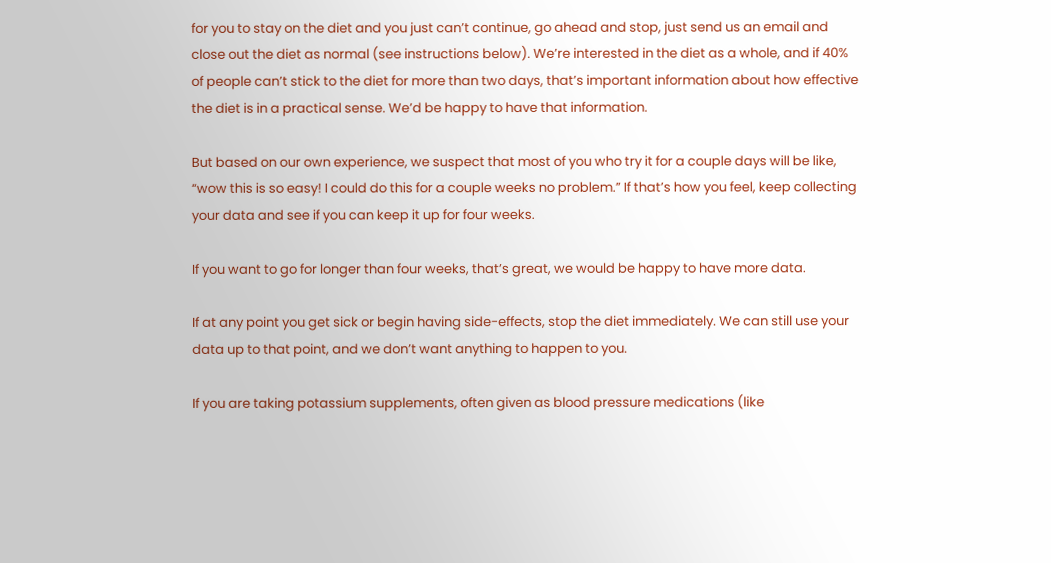for you to stay on the diet and you just can’t continue, go ahead and stop, just send us an email and close out the diet as normal (see instructions below). We’re interested in the diet as a whole, and if 40% of people can’t stick to the diet for more than two days, that’s important information about how effective the diet is in a practical sense. We’d be happy to have that information.

But based on our own experience, we suspect that most of you who try it for a couple days will be like, “wow this is so easy! I could do this for a couple weeks no problem.” If that’s how you feel, keep collecting your data and see if you can keep it up for four weeks.

If you want to go for longer than four weeks, that’s great, we would be happy to have more data.

If at any point you get sick or begin having side-effects, stop the diet immediately. We can still use your data up to that point, and we don’t want anything to happen to you.

If you are taking potassium supplements, often given as blood pressure medications (like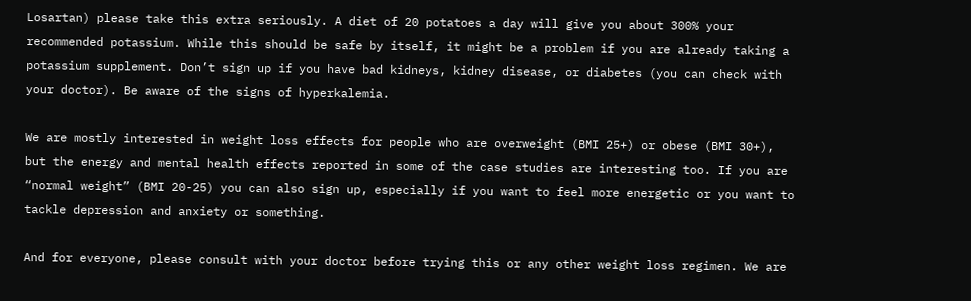Losartan) please take this extra seriously. A diet of 20 potatoes a day will give you about 300% your recommended potassium. While this should be safe by itself, it might be a problem if you are already taking a potassium supplement. Don’t sign up if you have bad kidneys, kidney disease, or diabetes (you can check with your doctor). Be aware of the signs of hyperkalemia.

We are mostly interested in weight loss effects for people who are overweight (BMI 25+) or obese (BMI 30+), but the energy and mental health effects reported in some of the case studies are interesting too. If you are “normal weight” (BMI 20-25) you can also sign up, especially if you want to feel more energetic or you want to tackle depression and anxiety or something.

And for everyone, please consult with your doctor before trying this or any other weight loss regimen. We are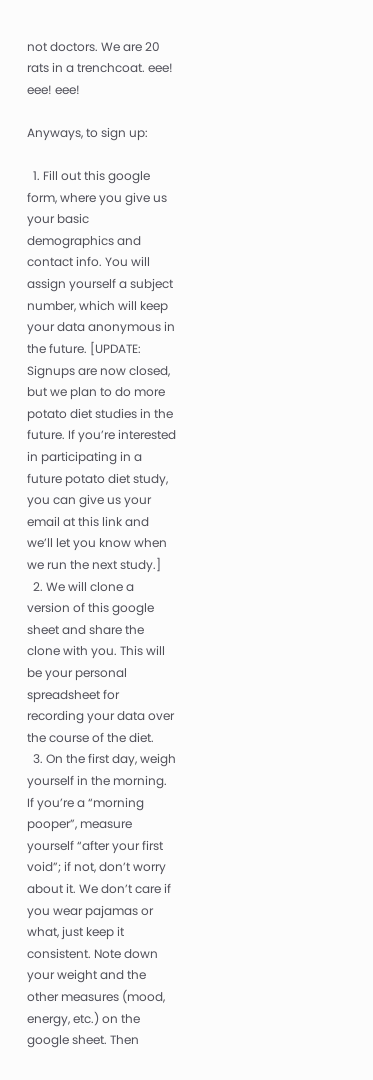not doctors. We are 20 rats in a trenchcoat. eee! eee! eee!

Anyways, to sign up:

  1. Fill out this google form, where you give us your basic demographics and contact info. You will assign yourself a subject number, which will keep your data anonymous in the future. [UPDATE: Signups are now closed, but we plan to do more potato diet studies in the future. If you’re interested in participating in a future potato diet study, you can give us your email at this link and we’ll let you know when we run the next study.]
  2. We will clone a version of this google sheet and share the clone with you. This will be your personal spreadsheet for recording your data over the course of the diet.
  3. On the first day, weigh yourself in the morning. If you’re a “morning pooper”, measure yourself “after your first void”; if not, don’t worry about it. We don’t care if you wear pajamas or what, just keep it consistent. Note down your weight and the other measures (mood, energy, etc.) on the google sheet. Then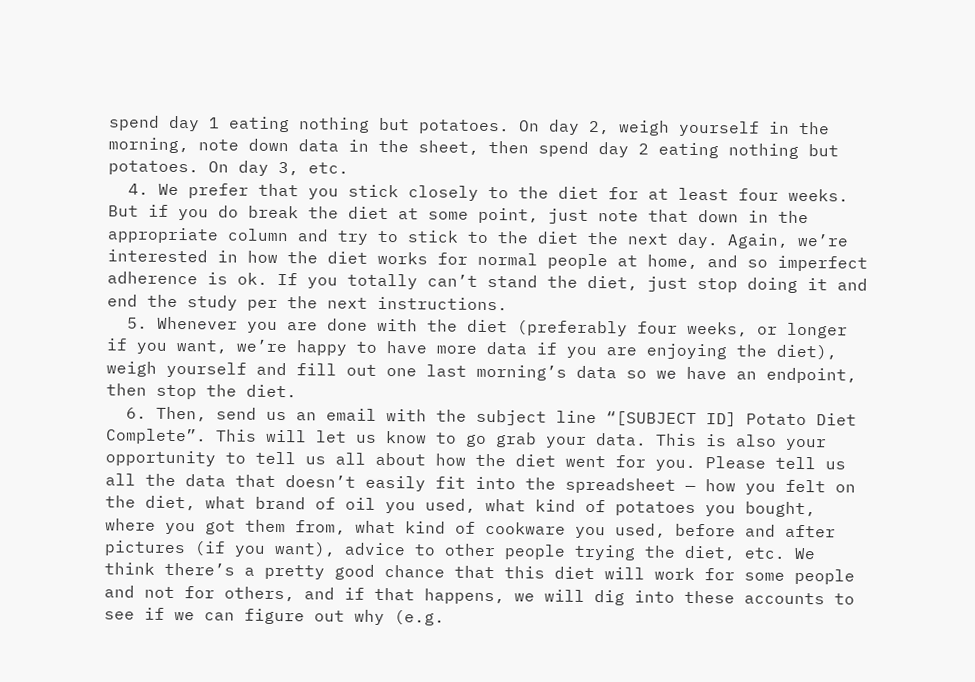spend day 1 eating nothing but potatoes. On day 2, weigh yourself in the morning, note down data in the sheet, then spend day 2 eating nothing but potatoes. On day 3, etc.
  4. We prefer that you stick closely to the diet for at least four weeks. But if you do break the diet at some point, just note that down in the appropriate column and try to stick to the diet the next day. Again, we’re interested in how the diet works for normal people at home, and so imperfect adherence is ok. If you totally can’t stand the diet, just stop doing it and end the study per the next instructions.
  5. Whenever you are done with the diet (preferably four weeks, or longer if you want, we’re happy to have more data if you are enjoying the diet), weigh yourself and fill out one last morning’s data so we have an endpoint, then stop the diet.
  6. Then, send us an email with the subject line “[SUBJECT ID] Potato Diet Complete”. This will let us know to go grab your data. This is also your opportunity to tell us all about how the diet went for you. Please tell us all the data that doesn’t easily fit into the spreadsheet — how you felt on the diet, what brand of oil you used, what kind of potatoes you bought, where you got them from, what kind of cookware you used, before and after pictures (if you want), advice to other people trying the diet, etc. We think there’s a pretty good chance that this diet will work for some people and not for others, and if that happens, we will dig into these accounts to see if we can figure out why (e.g.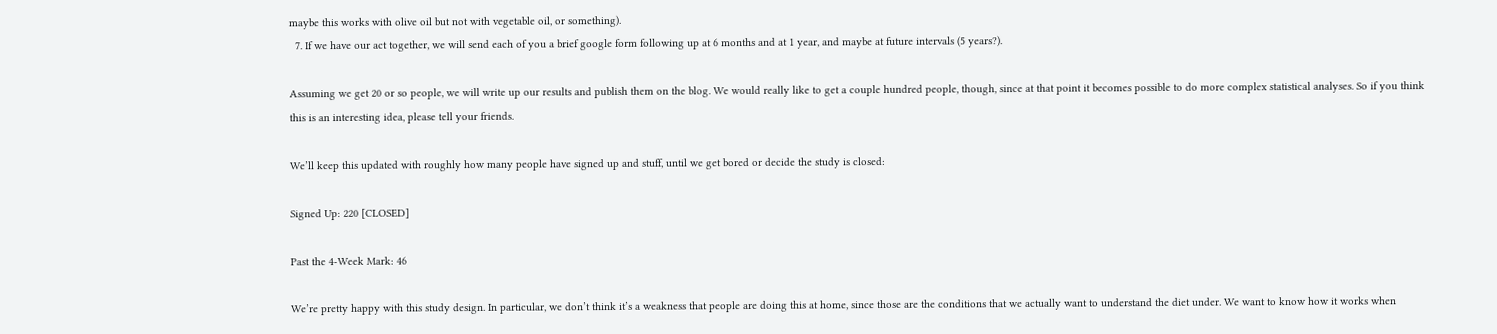maybe this works with olive oil but not with vegetable oil, or something).
  7. If we have our act together, we will send each of you a brief google form following up at 6 months and at 1 year, and maybe at future intervals (5 years?).

Assuming we get 20 or so people, we will write up our results and publish them on the blog. We would really like to get a couple hundred people, though, since at that point it becomes possible to do more complex statistical analyses. So if you think this is an interesting idea, please tell your friends.

We’ll keep this updated with roughly how many people have signed up and stuff, until we get bored or decide the study is closed:

Signed Up: 220 [CLOSED]

Past the 4-Week Mark: 46

We’re pretty happy with this study design. In particular, we don’t think it’s a weakness that people are doing this at home, since those are the conditions that we actually want to understand the diet under. We want to know how it works when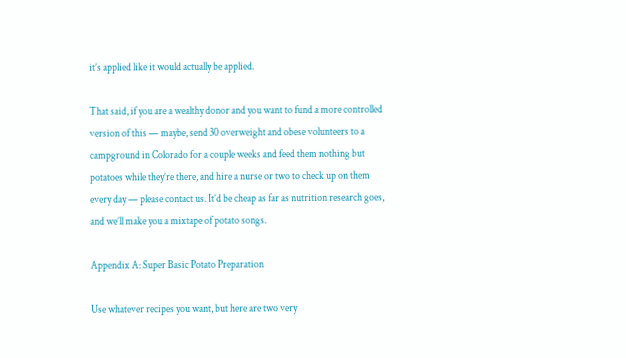it’s applied like it would actually be applied.

That said, if you are a wealthy donor and you want to fund a more controlled version of this — maybe, send 30 overweight and obese volunteers to a campground in Colorado for a couple weeks and feed them nothing but potatoes while they’re there, and hire a nurse or two to check up on them every day — please contact us. It’d be cheap as far as nutrition research goes, and we’ll make you a mixtape of potato songs.

Appendix A: Super Basic Potato Preparation

Use whatever recipes you want, but here are two very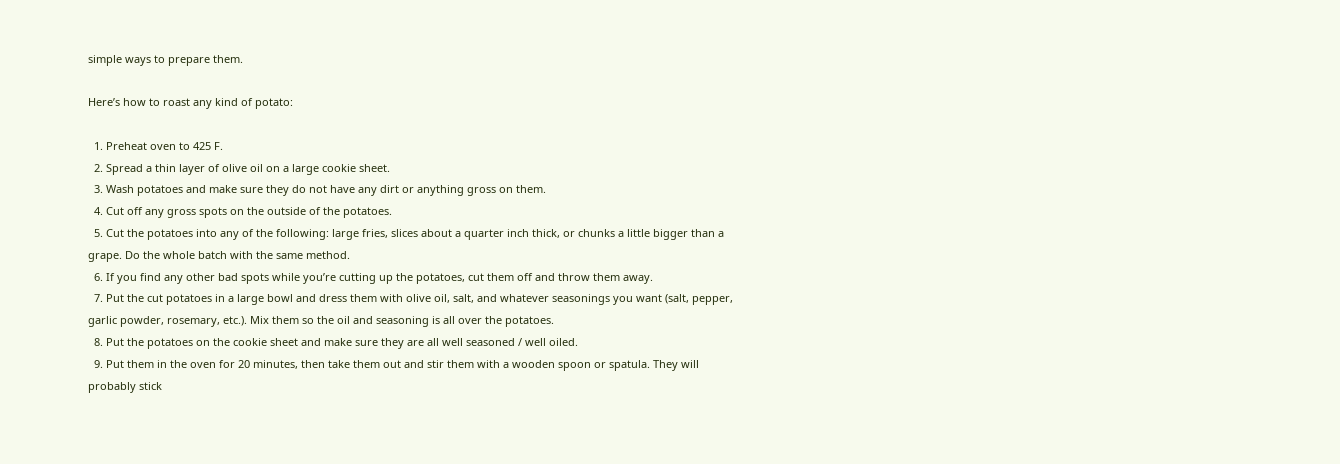simple ways to prepare them.

Here’s how to roast any kind of potato:

  1. Preheat oven to 425 F.
  2. Spread a thin layer of olive oil on a large cookie sheet.
  3. Wash potatoes and make sure they do not have any dirt or anything gross on them.
  4. Cut off any gross spots on the outside of the potatoes.
  5. Cut the potatoes into any of the following: large fries, slices about a quarter inch thick, or chunks a little bigger than a grape. Do the whole batch with the same method.
  6. If you find any other bad spots while you’re cutting up the potatoes, cut them off and throw them away.
  7. Put the cut potatoes in a large bowl and dress them with olive oil, salt, and whatever seasonings you want (salt, pepper, garlic powder, rosemary, etc.). Mix them so the oil and seasoning is all over the potatoes.
  8. Put the potatoes on the cookie sheet and make sure they are all well seasoned / well oiled.
  9. Put them in the oven for 20 minutes, then take them out and stir them with a wooden spoon or spatula. They will probably stick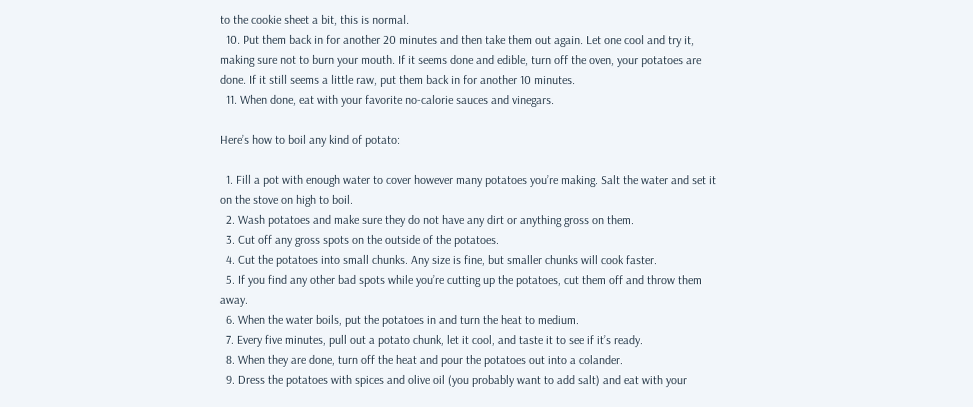to the cookie sheet a bit, this is normal.
  10. Put them back in for another 20 minutes and then take them out again. Let one cool and try it, making sure not to burn your mouth. If it seems done and edible, turn off the oven, your potatoes are done. If it still seems a little raw, put them back in for another 10 minutes.
  11. When done, eat with your favorite no-calorie sauces and vinegars.

Here’s how to boil any kind of potato:

  1. Fill a pot with enough water to cover however many potatoes you’re making. Salt the water and set it on the stove on high to boil.
  2. Wash potatoes and make sure they do not have any dirt or anything gross on them.
  3. Cut off any gross spots on the outside of the potatoes.
  4. Cut the potatoes into small chunks. Any size is fine, but smaller chunks will cook faster.
  5. If you find any other bad spots while you’re cutting up the potatoes, cut them off and throw them away.
  6. When the water boils, put the potatoes in and turn the heat to medium.
  7. Every five minutes, pull out a potato chunk, let it cool, and taste it to see if it’s ready.
  8. When they are done, turn off the heat and pour the potatoes out into a colander.
  9. Dress the potatoes with spices and olive oil (you probably want to add salt) and eat with your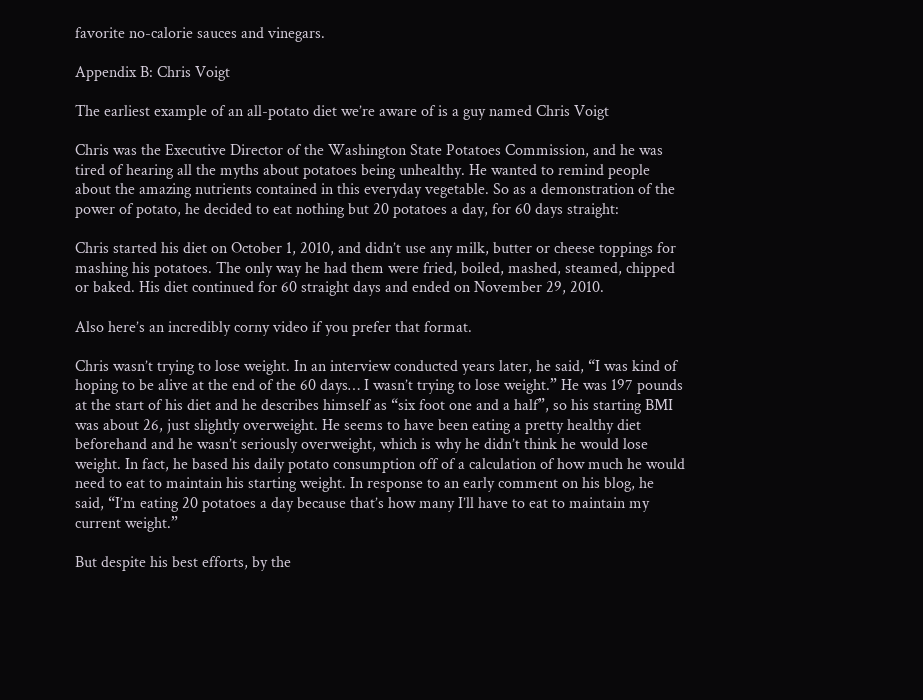favorite no-calorie sauces and vinegars.

Appendix B: Chris Voigt

The earliest example of an all-potato diet we’re aware of is a guy named Chris Voigt

Chris was the Executive Director of the Washington State Potatoes Commission, and he was tired of hearing all the myths about potatoes being unhealthy. He wanted to remind people about the amazing nutrients contained in this everyday vegetable. So as a demonstration of the power of potato, he decided to eat nothing but 20 potatoes a day, for 60 days straight:

Chris started his diet on October 1, 2010, and didn’t use any milk, butter or cheese toppings for mashing his potatoes. The only way he had them were fried, boiled, mashed, steamed, chipped or baked. His diet continued for 60 straight days and ended on November 29, 2010.

Also here’s an incredibly corny video if you prefer that format.

Chris wasn’t trying to lose weight. In an interview conducted years later, he said, “I was kind of hoping to be alive at the end of the 60 days… I wasn’t trying to lose weight.” He was 197 pounds at the start of his diet and he describes himself as “six foot one and a half”, so his starting BMI was about 26, just slightly overweight. He seems to have been eating a pretty healthy diet beforehand and he wasn’t seriously overweight, which is why he didn’t think he would lose weight. In fact, he based his daily potato consumption off of a calculation of how much he would need to eat to maintain his starting weight. In response to an early comment on his blog, he said, “I’m eating 20 potatoes a day because that’s how many I’ll have to eat to maintain my current weight.”

But despite his best efforts, by the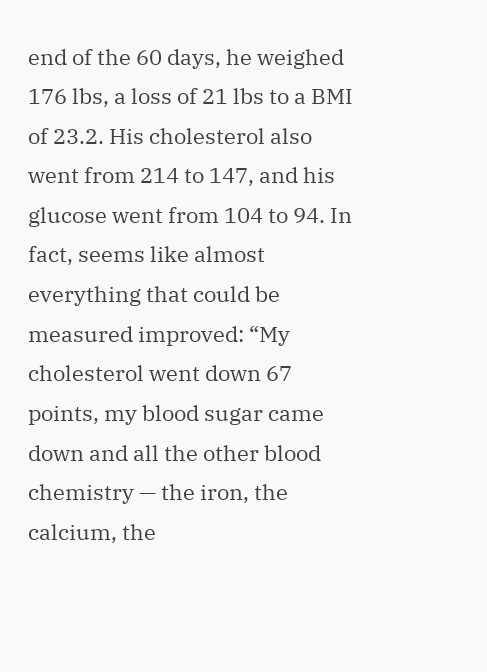end of the 60 days, he weighed 176 lbs, a loss of 21 lbs to a BMI of 23.2. His cholesterol also went from 214 to 147, and his glucose went from 104 to 94. In fact, seems like almost everything that could be measured improved: “My cholesterol went down 67 points, my blood sugar came down and all the other blood chemistry — the iron, the calcium, the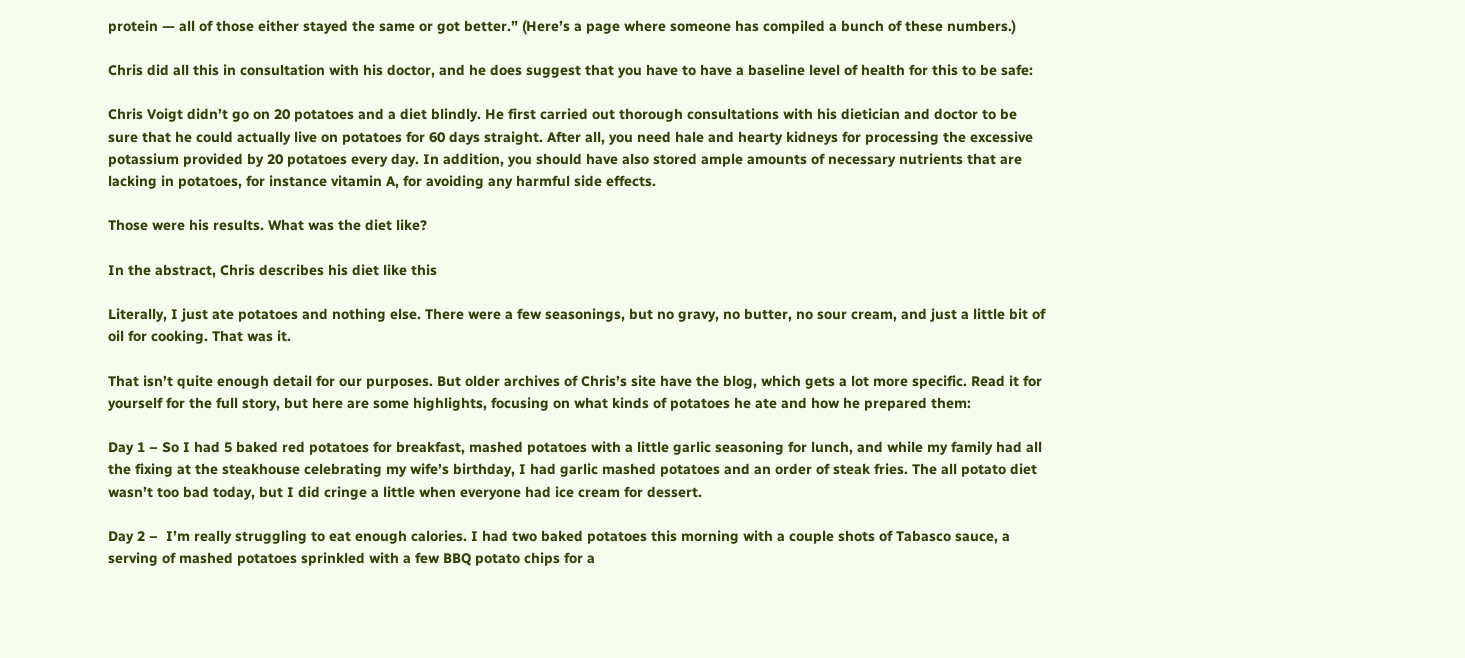protein — all of those either stayed the same or got better.” (Here’s a page where someone has compiled a bunch of these numbers.)

Chris did all this in consultation with his doctor, and he does suggest that you have to have a baseline level of health for this to be safe:

Chris Voigt didn’t go on 20 potatoes and a diet blindly. He first carried out thorough consultations with his dietician and doctor to be sure that he could actually live on potatoes for 60 days straight. After all, you need hale and hearty kidneys for processing the excessive potassium provided by 20 potatoes every day. In addition, you should have also stored ample amounts of necessary nutrients that are lacking in potatoes, for instance vitamin A, for avoiding any harmful side effects.

Those were his results. What was the diet like?

In the abstract, Chris describes his diet like this

Literally, I just ate potatoes and nothing else. There were a few seasonings, but no gravy, no butter, no sour cream, and just a little bit of oil for cooking. That was it.

That isn’t quite enough detail for our purposes. But older archives of Chris’s site have the blog, which gets a lot more specific. Read it for yourself for the full story, but here are some highlights, focusing on what kinds of potatoes he ate and how he prepared them:

Day 1 – So I had 5 baked red potatoes for breakfast, mashed potatoes with a little garlic seasoning for lunch, and while my family had all the fixing at the steakhouse celebrating my wife’s birthday, I had garlic mashed potatoes and an order of steak fries. The all potato diet wasn’t too bad today, but I did cringe a little when everyone had ice cream for dessert.

Day 2 –  I’m really struggling to eat enough calories. I had two baked potatoes this morning with a couple shots of Tabasco sauce, a serving of mashed potatoes sprinkled with a few BBQ potato chips for a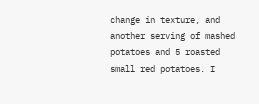change in texture, and another serving of mashed potatoes and 5 roasted small red potatoes. I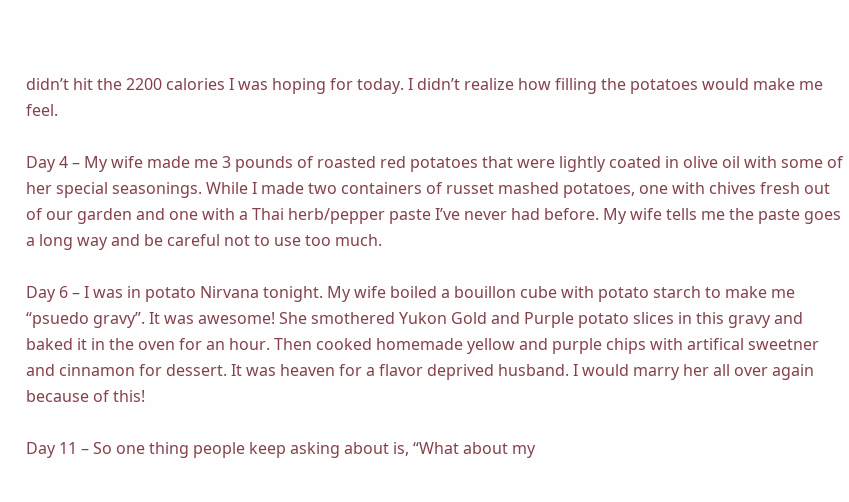didn’t hit the 2200 calories I was hoping for today. I didn’t realize how filling the potatoes would make me feel.

Day 4 – My wife made me 3 pounds of roasted red potatoes that were lightly coated in olive oil with some of her special seasonings. While I made two containers of russet mashed potatoes, one with chives fresh out of our garden and one with a Thai herb/pepper paste I’ve never had before. My wife tells me the paste goes a long way and be careful not to use too much.

Day 6 – I was in potato Nirvana tonight. My wife boiled a bouillon cube with potato starch to make me “psuedo gravy”. It was awesome! She smothered Yukon Gold and Purple potato slices in this gravy and baked it in the oven for an hour. Then cooked homemade yellow and purple chips with artifical sweetner and cinnamon for dessert. It was heaven for a flavor deprived husband. I would marry her all over again because of this!

Day 11 – So one thing people keep asking about is, “What about my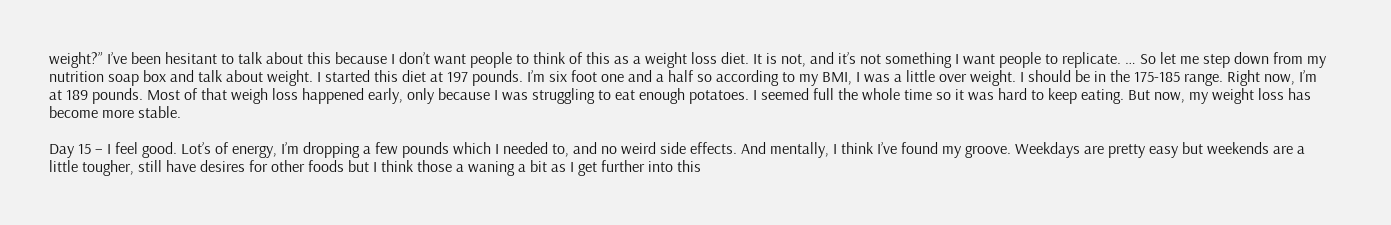weight?” I’ve been hesitant to talk about this because I don’t want people to think of this as a weight loss diet. It is not, and it’s not something I want people to replicate. … So let me step down from my nutrition soap box and talk about weight. I started this diet at 197 pounds. I’m six foot one and a half so according to my BMI, I was a little over weight. I should be in the 175-185 range. Right now, I’m at 189 pounds. Most of that weigh loss happened early, only because I was struggling to eat enough potatoes. I seemed full the whole time so it was hard to keep eating. But now, my weight loss has become more stable.

Day 15 – I feel good. Lot’s of energy, I’m dropping a few pounds which I needed to, and no weird side effects. And mentally, I think I’ve found my groove. Weekdays are pretty easy but weekends are a little tougher, still have desires for other foods but I think those a waning a bit as I get further into this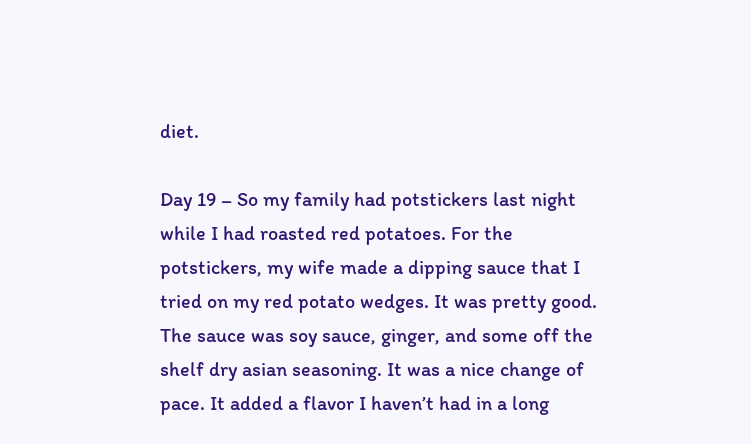diet.

Day 19 – So my family had potstickers last night while I had roasted red potatoes. For the potstickers, my wife made a dipping sauce that I tried on my red potato wedges. It was pretty good. The sauce was soy sauce, ginger, and some off the shelf dry asian seasoning. It was a nice change of pace. It added a flavor I haven’t had in a long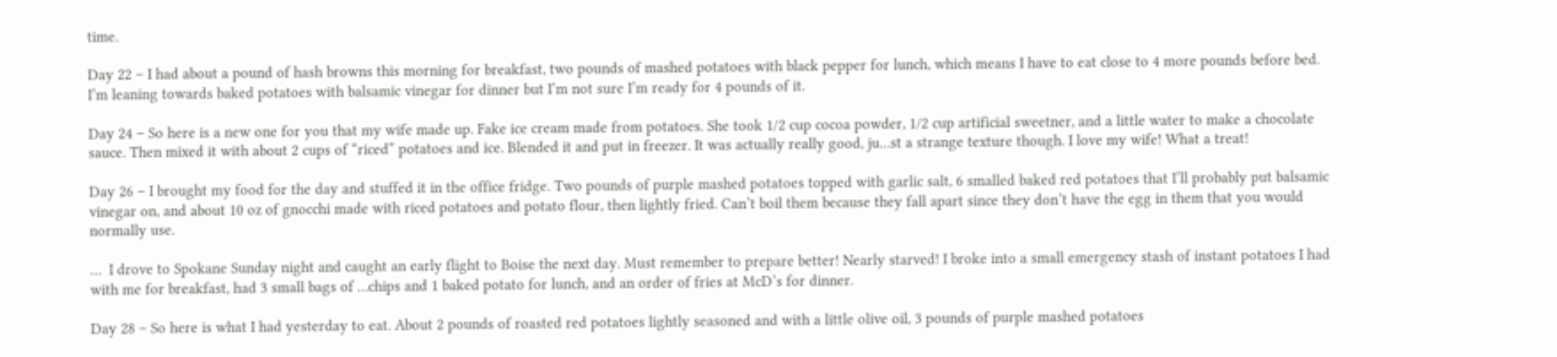time.

Day 22 – I had about a pound of hash browns this morning for breakfast, two pounds of mashed potatoes with black pepper for lunch, which means I have to eat close to 4 more pounds before bed. I’m leaning towards baked potatoes with balsamic vinegar for dinner but I’m not sure I’m ready for 4 pounds of it.

Day 24 – So here is a new one for you that my wife made up. Fake ice cream made from potatoes. She took 1/2 cup cocoa powder, 1/2 cup artificial sweetner, and a little water to make a chocolate sauce. Then mixed it with about 2 cups of “riced” potatoes and ice. Blended it and put in freezer. It was actually really good, ju…st a strange texture though. I love my wife! What a treat!

Day 26 – I brought my food for the day and stuffed it in the office fridge. Two pounds of purple mashed potatoes topped with garlic salt, 6 smalled baked red potatoes that I’ll probably put balsamic vinegar on, and about 10 oz of gnocchi made with riced potatoes and potato flour, then lightly fried. Can’t boil them because they fall apart since they don’t have the egg in them that you would normally use.

…  I drove to Spokane Sunday night and caught an early flight to Boise the next day. Must remember to prepare better! Nearly starved! I broke into a small emergency stash of instant potatoes I had with me for breakfast, had 3 small bags of …chips and 1 baked potato for lunch, and an order of fries at McD’s for dinner.

Day 28 – So here is what I had yesterday to eat. About 2 pounds of roasted red potatoes lightly seasoned and with a little olive oil, 3 pounds of purple mashed potatoes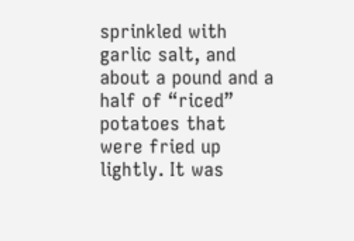sprinkled with garlic salt, and about a pound and a half of “riced” potatoes that were fried up lightly. It was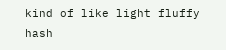kind of like light fluffy hash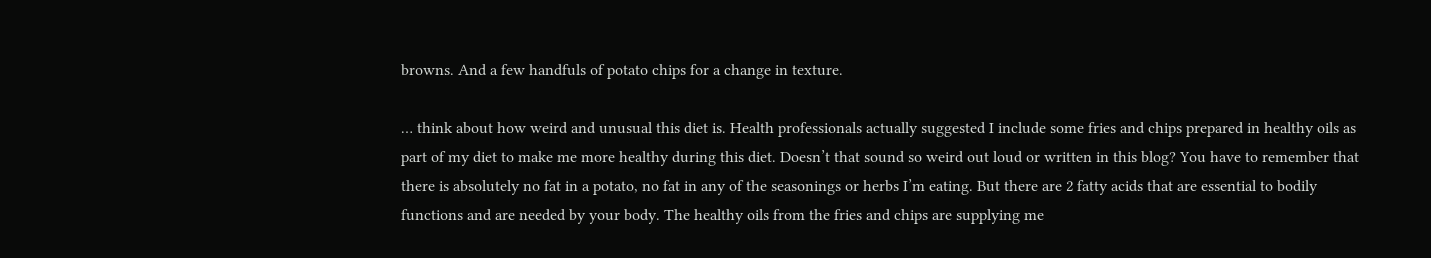browns. And a few handfuls of potato chips for a change in texture.

… think about how weird and unusual this diet is. Health professionals actually suggested I include some fries and chips prepared in healthy oils as part of my diet to make me more healthy during this diet. Doesn’t that sound so weird out loud or written in this blog? You have to remember that there is absolutely no fat in a potato, no fat in any of the seasonings or herbs I’m eating. But there are 2 fatty acids that are essential to bodily functions and are needed by your body. The healthy oils from the fries and chips are supplying me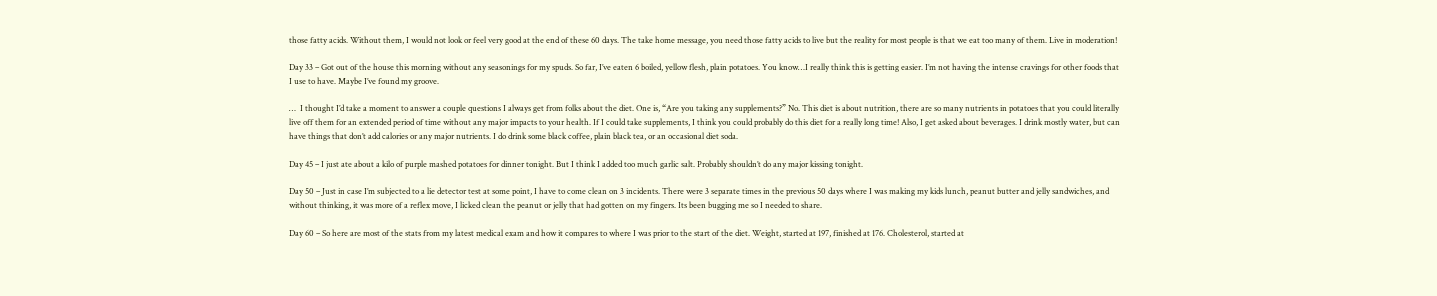those fatty acids. Without them, I would not look or feel very good at the end of these 60 days. The take home message, you need those fatty acids to live but the reality for most people is that we eat too many of them. Live in moderation!

Day 33 – Got out of the house this morning without any seasonings for my spuds. So far, I’ve eaten 6 boiled, yellow flesh, plain potatoes. You know…I really think this is getting easier. I’m not having the intense cravings for other foods that I use to have. Maybe I’ve found my groove.

…  I thought I’d take a moment to answer a couple questions I always get from folks about the diet. One is, “Are you taking any supplements?” No. This diet is about nutrition, there are so many nutrients in potatoes that you could literally live off them for an extended period of time without any major impacts to your health. If I could take supplements, I think you could probably do this diet for a really long time! Also, I get asked about beverages. I drink mostly water, but can have things that don’t add calories or any major nutrients. I do drink some black coffee, plain black tea, or an occasional diet soda.

Day 45 – I just ate about a kilo of purple mashed potatoes for dinner tonight. But I think I added too much garlic salt. Probably shouldn’t do any major kissing tonight.

Day 50 – Just in case I’m subjected to a lie detector test at some point, I have to come clean on 3 incidents. There were 3 separate times in the previous 50 days where I was making my kids lunch, peanut butter and jelly sandwiches, and without thinking, it was more of a reflex move, I licked clean the peanut or jelly that had gotten on my fingers. Its been bugging me so I needed to share.

Day 60 – So here are most of the stats from my latest medical exam and how it compares to where I was prior to the start of the diet. Weight, started at 197, finished at 176. Cholesterol, started at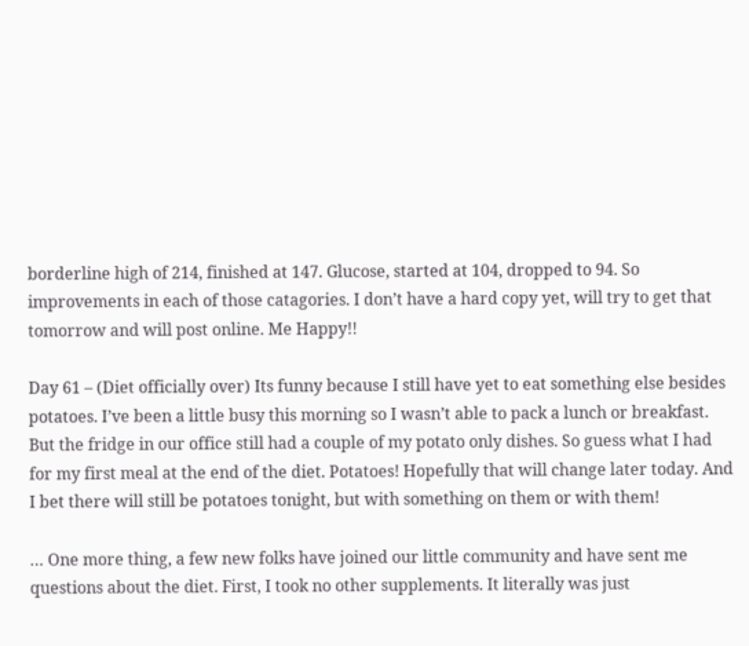borderline high of 214, finished at 147. Glucose, started at 104, dropped to 94. So improvements in each of those catagories. I don’t have a hard copy yet, will try to get that tomorrow and will post online. Me Happy!!

Day 61 – (Diet officially over) Its funny because I still have yet to eat something else besides potatoes. I’ve been a little busy this morning so I wasn’t able to pack a lunch or breakfast. But the fridge in our office still had a couple of my potato only dishes. So guess what I had for my first meal at the end of the diet. Potatoes! Hopefully that will change later today. And I bet there will still be potatoes tonight, but with something on them or with them!

… One more thing, a few new folks have joined our little community and have sent me questions about the diet. First, I took no other supplements. It literally was just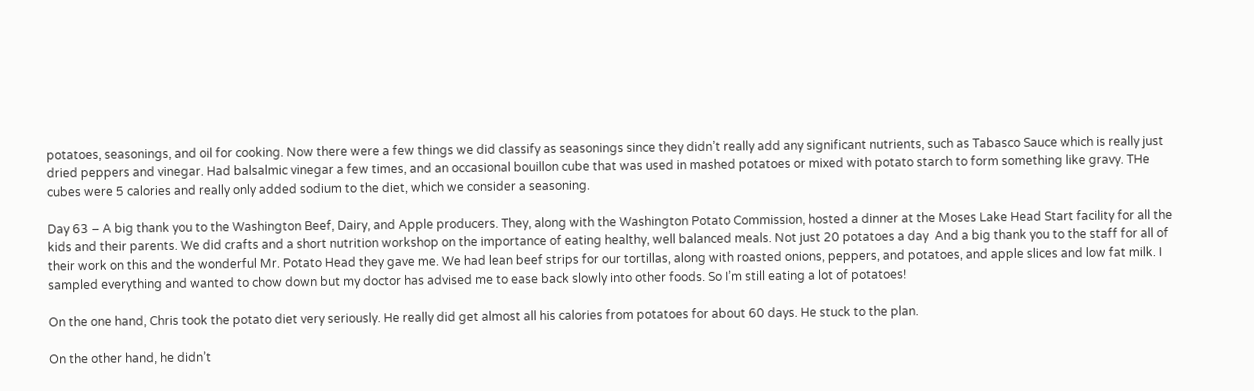potatoes, seasonings, and oil for cooking. Now there were a few things we did classify as seasonings since they didn’t really add any significant nutrients, such as Tabasco Sauce which is really just dried peppers and vinegar. Had balsalmic vinegar a few times, and an occasional bouillon cube that was used in mashed potatoes or mixed with potato starch to form something like gravy. THe cubes were 5 calories and really only added sodium to the diet, which we consider a seasoning.

Day 63 – A big thank you to the Washington Beef, Dairy, and Apple producers. They, along with the Washington Potato Commission, hosted a dinner at the Moses Lake Head Start facility for all the kids and their parents. We did crafts and a short nutrition workshop on the importance of eating healthy, well balanced meals. Not just 20 potatoes a day  And a big thank you to the staff for all of their work on this and the wonderful Mr. Potato Head they gave me. We had lean beef strips for our tortillas, along with roasted onions, peppers, and potatoes, and apple slices and low fat milk. I sampled everything and wanted to chow down but my doctor has advised me to ease back slowly into other foods. So I’m still eating a lot of potatoes!

On the one hand, Chris took the potato diet very seriously. He really did get almost all his calories from potatoes for about 60 days. He stuck to the plan.

On the other hand, he didn’t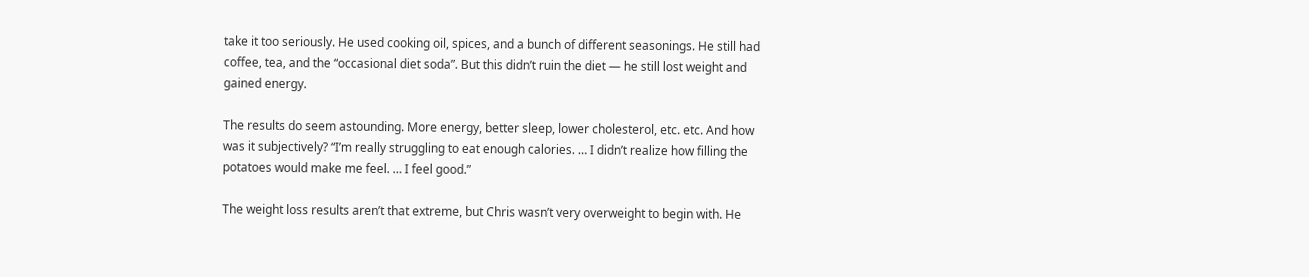take it too seriously. He used cooking oil, spices, and a bunch of different seasonings. He still had coffee, tea, and the “occasional diet soda”. But this didn’t ruin the diet — he still lost weight and gained energy.

The results do seem astounding. More energy, better sleep, lower cholesterol, etc. etc. And how was it subjectively? “I’m really struggling to eat enough calories. … I didn’t realize how filling the potatoes would make me feel. … I feel good.”

The weight loss results aren’t that extreme, but Chris wasn’t very overweight to begin with. He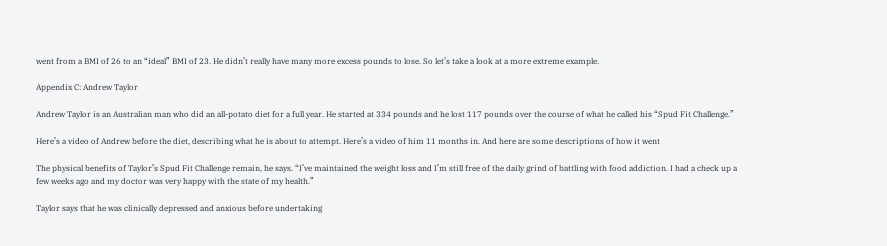went from a BMI of 26 to an “ideal” BMI of 23. He didn’t really have many more excess pounds to lose. So let’s take a look at a more extreme example.

Appendix C: Andrew Taylor

Andrew Taylor is an Australian man who did an all-potato diet for a full year. He started at 334 pounds and he lost 117 pounds over the course of what he called his “Spud Fit Challenge.”

Here’s a video of Andrew before the diet, describing what he is about to attempt. Here’s a video of him 11 months in. And here are some descriptions of how it went

The physical benefits of Taylor’s Spud Fit Challenge remain, he says. “I’ve maintained the weight loss and I’m still free of the daily grind of battling with food addiction. I had a check up a few weeks ago and my doctor was very happy with the state of my health.”

Taylor says that he was clinically depressed and anxious before undertaking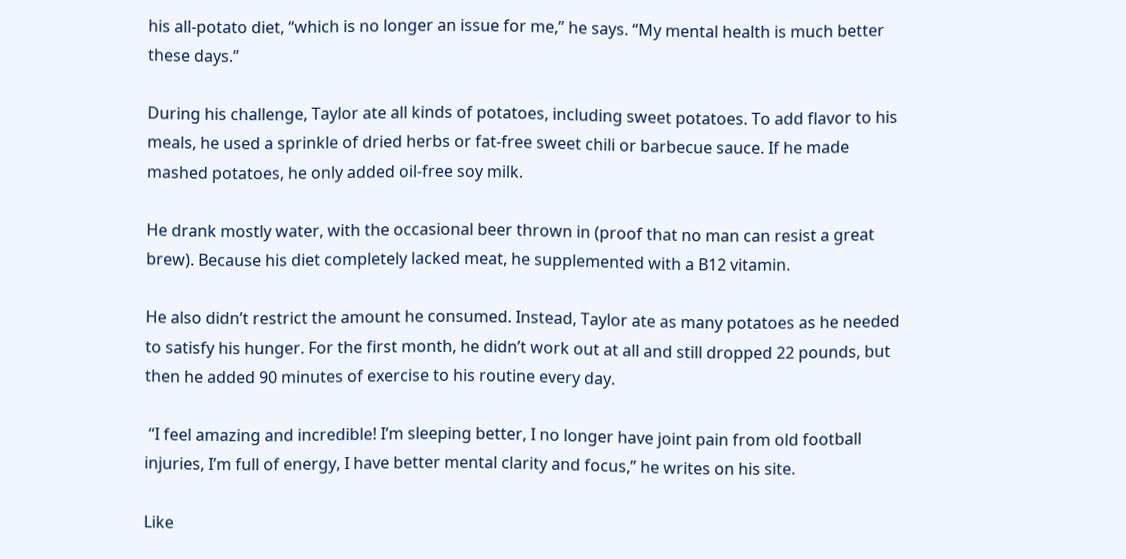his all-potato diet, “which is no longer an issue for me,” he says. “My mental health is much better these days.”

During his challenge, Taylor ate all kinds of potatoes, including sweet potatoes. To add flavor to his meals, he used a sprinkle of dried herbs or fat-free sweet chili or barbecue sauce. If he made mashed potatoes, he only added oil-free soy milk.

He drank mostly water, with the occasional beer thrown in (proof that no man can resist a great brew). Because his diet completely lacked meat, he supplemented with a B12 vitamin.

He also didn’t restrict the amount he consumed. Instead, Taylor ate as many potatoes as he needed to satisfy his hunger. For the first month, he didn’t work out at all and still dropped 22 pounds, but then he added 90 minutes of exercise to his routine every day.

 “I feel amazing and incredible! I’m sleeping better, I no longer have joint pain from old football injuries, I’m full of energy, I have better mental clarity and focus,” he writes on his site.

Like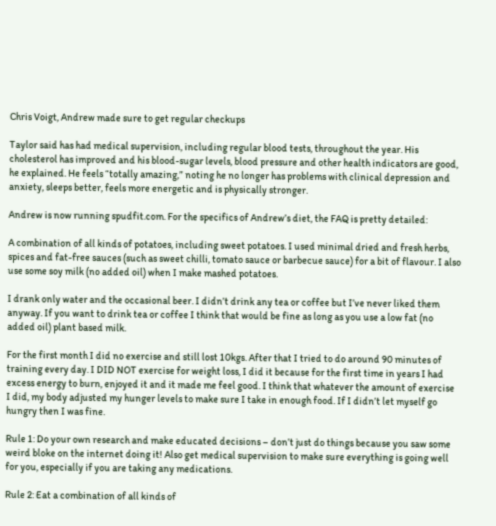Chris Voigt, Andrew made sure to get regular checkups

Taylor said has had medical supervision, including regular blood tests, throughout the year. His cholesterol has improved and his blood-sugar levels, blood pressure and other health indicators are good, he explained. He feels “totally amazing,” noting he no longer has problems with clinical depression and anxiety, sleeps better, feels more energetic and is physically stronger.

Andrew is now running spudfit.com. For the specifics of Andrew’s diet, the FAQ is pretty detailed:

A combination of all kinds of potatoes, including sweet potatoes. I used minimal dried and fresh herbs, spices and fat-free sauces (such as sweet chilli, tomato sauce or barbecue sauce) for a bit of flavour. I also use some soy milk (no added oil) when I make mashed potatoes.

I drank only water and the occasional beer. I didn’t drink any tea or coffee but I’ve never liked them anyway. If you want to drink tea or coffee I think that would be fine as long as you use a low fat (no added oil) plant based milk.

For the first month I did no exercise and still lost 10kgs. After that I tried to do around 90 minutes of training every day. I DID NOT exercise for weight loss, I did it because for the first time in years I had excess energy to burn, enjoyed it and it made me feel good. I think that whatever the amount of exercise I did, my body adjusted my hunger levels to make sure I take in enough food. If I didn’t let myself go hungry then I was fine.

Rule 1: Do your own research and make educated decisions – don’t just do things because you saw some weird bloke on the internet doing it! Also get medical supervision to make sure everything is going well for you, especially if you are taking any medications.

Rule 2: Eat a combination of all kinds of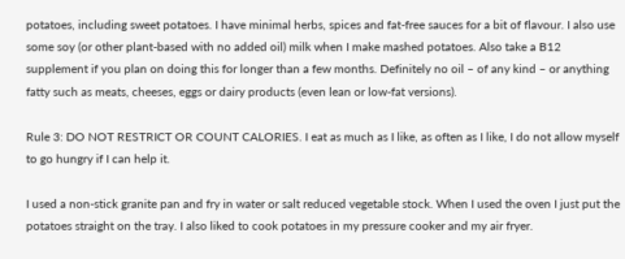potatoes, including sweet potatoes. I have minimal herbs, spices and fat-free sauces for a bit of flavour. I also use some soy (or other plant-based with no added oil) milk when I make mashed potatoes. Also take a B12 supplement if you plan on doing this for longer than a few months. Definitely no oil – of any kind – or anything fatty such as meats, cheeses, eggs or dairy products (even lean or low-fat versions).

Rule 3: DO NOT RESTRICT OR COUNT CALORIES. I eat as much as I like, as often as I like, I do not allow myself to go hungry if I can help it.

I used a non-stick granite pan and fry in water or salt reduced vegetable stock. When I used the oven I just put the potatoes straight on the tray. I also liked to cook potatoes in my pressure cooker and my air fryer.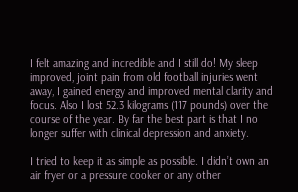I felt amazing and incredible and I still do! My sleep improved, joint pain from old football injuries went away, I gained energy and improved mental clarity and focus. Also I lost 52.3 kilograms (117 pounds) over the course of the year. By far the best part is that I no longer suffer with clinical depression and anxiety.

I tried to keep it as simple as possible. I didn’t own an air fryer or a pressure cooker or any other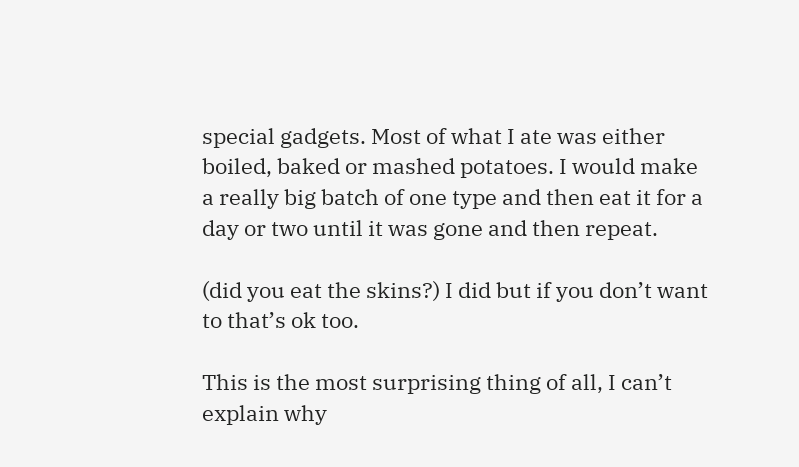special gadgets. Most of what I ate was either boiled, baked or mashed potatoes. I would make a really big batch of one type and then eat it for a day or two until it was gone and then repeat.

(did you eat the skins?) I did but if you don’t want to that’s ok too.

This is the most surprising thing of all, I can’t explain why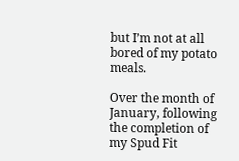but I’m not at all bored of my potato meals.

Over the month of January, following the completion of my Spud Fit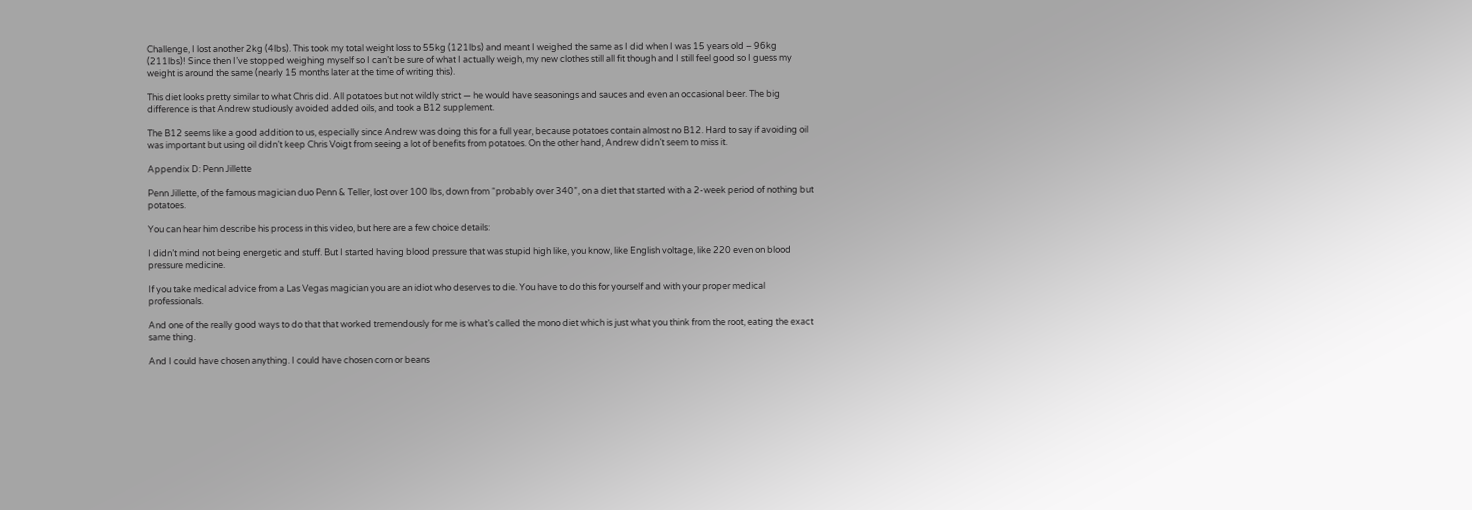Challenge, I lost another 2kg (4lbs). This took my total weight loss to 55kg (121lbs) and meant I weighed the same as I did when I was 15 years old – 96kg (211lbs)! Since then I’ve stopped weighing myself so I can’t be sure of what I actually weigh, my new clothes still all fit though and I still feel good so I guess my weight is around the same (nearly 15 months later at the time of writing this).

This diet looks pretty similar to what Chris did. All potatoes but not wildly strict — he would have seasonings and sauces and even an occasional beer. The big difference is that Andrew studiously avoided added oils, and took a B12 supplement.

The B12 seems like a good addition to us, especially since Andrew was doing this for a full year, because potatoes contain almost no B12. Hard to say if avoiding oil was important but using oil didn’t keep Chris Voigt from seeing a lot of benefits from potatoes. On the other hand, Andrew didn’t seem to miss it.

Appendix D: Penn Jillette

Penn Jillette, of the famous magician duo Penn & Teller, lost over 100 lbs, down from “probably over 340”, on a diet that started with a 2-week period of nothing but potatoes.

You can hear him describe his process in this video, but here are a few choice details:

I didn’t mind not being energetic and stuff. But I started having blood pressure that was stupid high like, you know, like English voltage, like 220 even on blood pressure medicine.

If you take medical advice from a Las Vegas magician you are an idiot who deserves to die. You have to do this for yourself and with your proper medical professionals.

And one of the really good ways to do that that worked tremendously for me is what’s called the mono diet which is just what you think from the root, eating the exact same thing.

And I could have chosen anything. I could have chosen corn or beans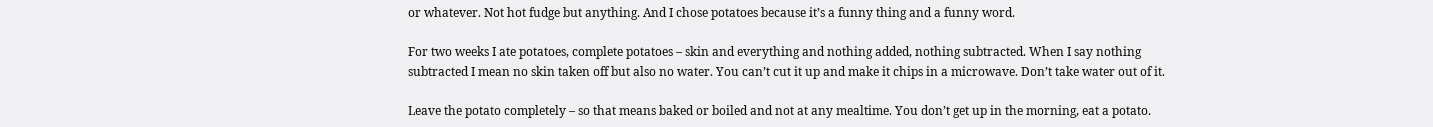or whatever. Not hot fudge but anything. And I chose potatoes because it’s a funny thing and a funny word.

For two weeks I ate potatoes, complete potatoes – skin and everything and nothing added, nothing subtracted. When I say nothing subtracted I mean no skin taken off but also no water. You can’t cut it up and make it chips in a microwave. Don’t take water out of it.

Leave the potato completely – so that means baked or boiled and not at any mealtime. You don’t get up in the morning, eat a potato.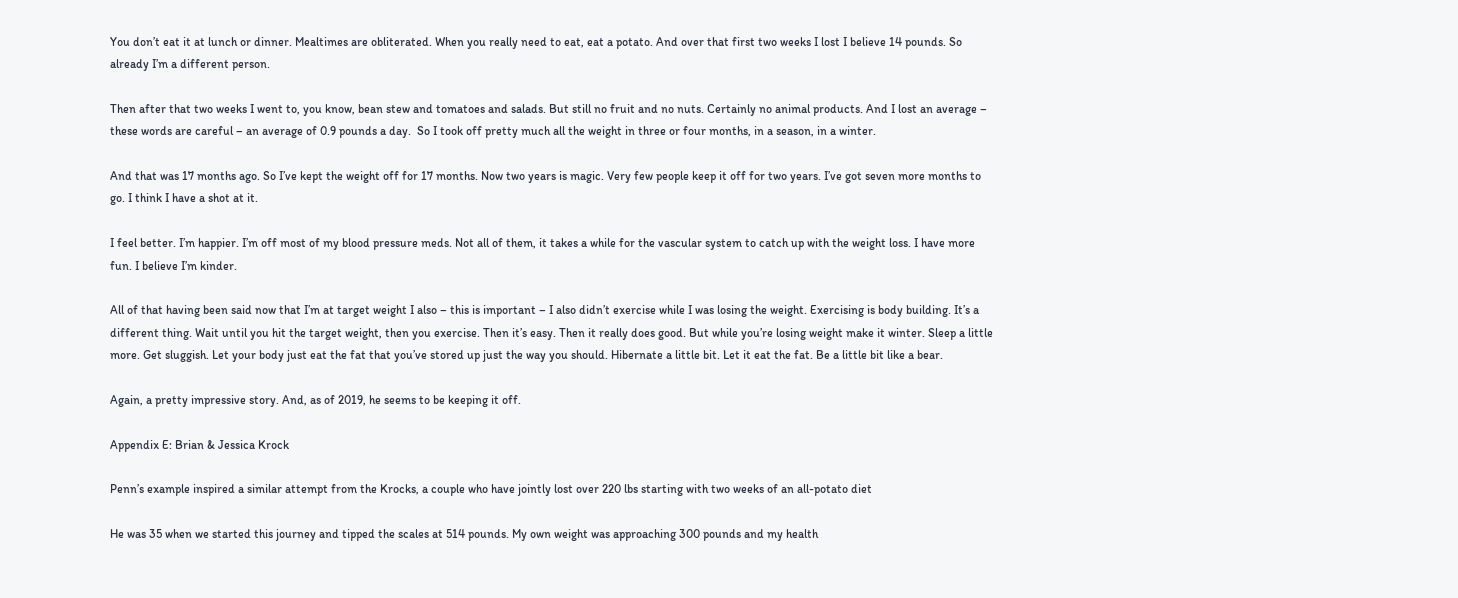You don’t eat it at lunch or dinner. Mealtimes are obliterated. When you really need to eat, eat a potato. And over that first two weeks I lost I believe 14 pounds. So already I’m a different person.

Then after that two weeks I went to, you know, bean stew and tomatoes and salads. But still no fruit and no nuts. Certainly no animal products. And I lost an average – these words are careful – an average of 0.9 pounds a day.  So I took off pretty much all the weight in three or four months, in a season, in a winter.

And that was 17 months ago. So I’ve kept the weight off for 17 months. Now two years is magic. Very few people keep it off for two years. I’ve got seven more months to go. I think I have a shot at it.

I feel better. I’m happier. I’m off most of my blood pressure meds. Not all of them, it takes a while for the vascular system to catch up with the weight loss. I have more fun. I believe I’m kinder.

All of that having been said now that I’m at target weight I also – this is important – I also didn’t exercise while I was losing the weight. Exercising is body building. It’s a different thing. Wait until you hit the target weight, then you exercise. Then it’s easy. Then it really does good. But while you’re losing weight make it winter. Sleep a little more. Get sluggish. Let your body just eat the fat that you’ve stored up just the way you should. Hibernate a little bit. Let it eat the fat. Be a little bit like a bear.

Again, a pretty impressive story. And, as of 2019, he seems to be keeping it off.

Appendix E: Brian & Jessica Krock

Penn’s example inspired a similar attempt from the Krocks, a couple who have jointly lost over 220 lbs starting with two weeks of an all-potato diet

He was 35 when we started this journey and tipped the scales at 514 pounds. My own weight was approaching 300 pounds and my health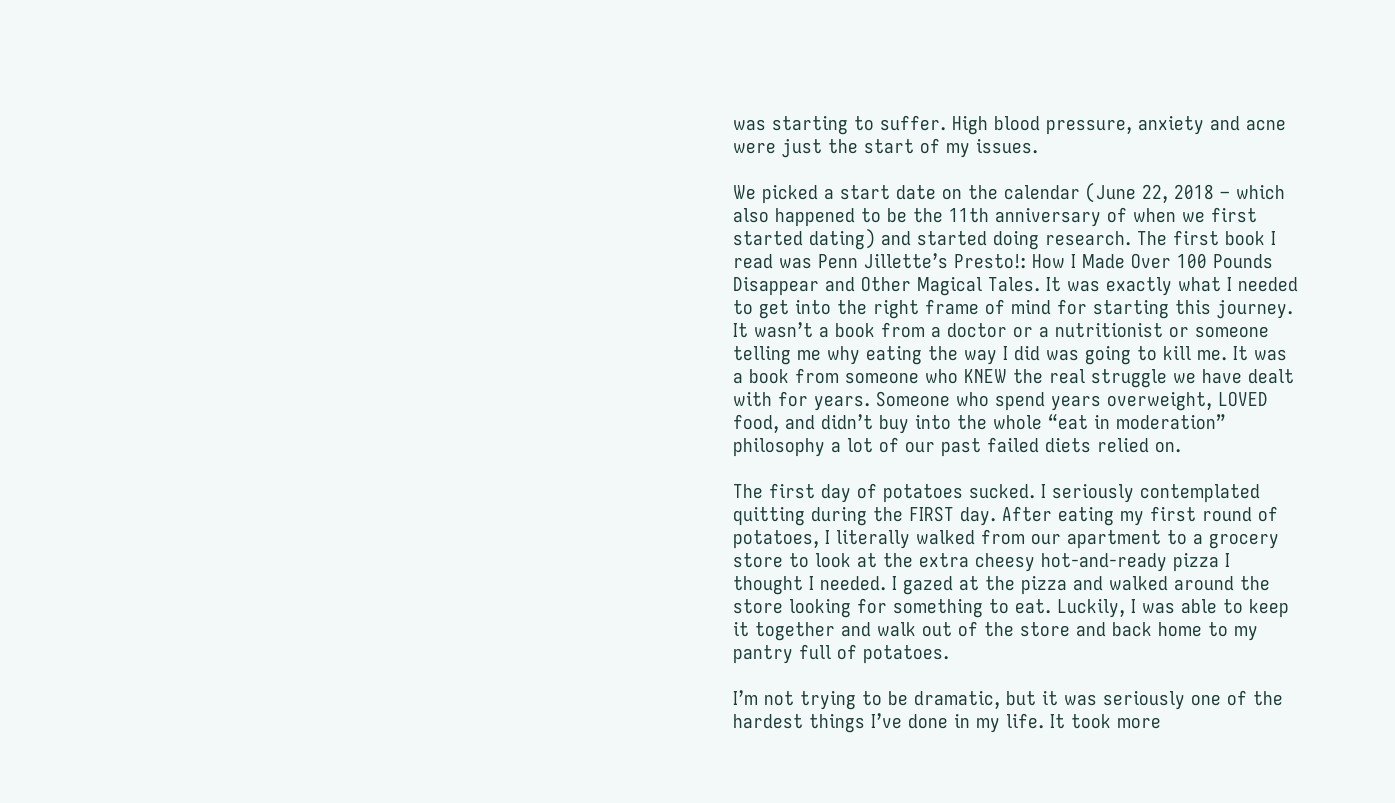was starting to suffer. High blood pressure, anxiety and acne were just the start of my issues.

We picked a start date on the calendar (June 22, 2018 – which also happened to be the 11th anniversary of when we first started dating) and started doing research. The first book I read was Penn Jillette’s Presto!: How I Made Over 100 Pounds Disappear and Other Magical Tales. It was exactly what I needed to get into the right frame of mind for starting this journey. It wasn’t a book from a doctor or a nutritionist or someone telling me why eating the way I did was going to kill me. It was a book from someone who KNEW the real struggle we have dealt with for years. Someone who spend years overweight, LOVED food, and didn’t buy into the whole “eat in moderation” philosophy a lot of our past failed diets relied on.

The first day of potatoes sucked. I seriously contemplated quitting during the FIRST day. After eating my first round of potatoes, I literally walked from our apartment to a grocery store to look at the extra cheesy hot-and-ready pizza I thought I needed. I gazed at the pizza and walked around the store looking for something to eat. Luckily, I was able to keep it together and walk out of the store and back home to my pantry full of potatoes.

I’m not trying to be dramatic, but it was seriously one of the hardest things I’ve done in my life. It took more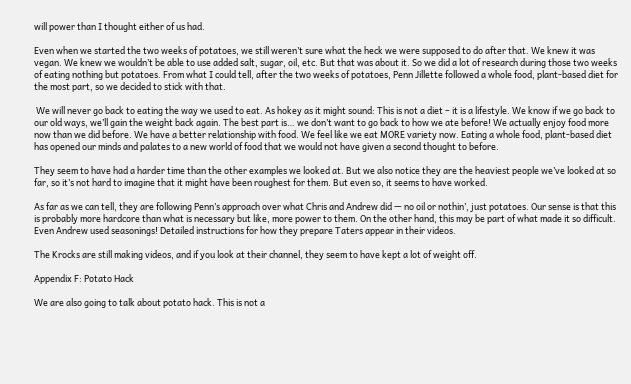will power than I thought either of us had.

Even when we started the two weeks of potatoes, we still weren’t sure what the heck we were supposed to do after that. We knew it was vegan. We knew we wouldn’t be able to use added salt, sugar, oil, etc. But that was about it. So we did a lot of research during those two weeks of eating nothing but potatoes. From what I could tell, after the two weeks of potatoes, Penn Jillette followed a whole food, plant-based diet for the most part, so we decided to stick with that.

 We will never go back to eating the way we used to eat. As hokey as it might sound: This is not a diet – it is a lifestyle. We know if we go back to our old ways, we’ll gain the weight back again. The best part is… we don’t want to go back to how we ate before! We actually enjoy food more now than we did before. We have a better relationship with food. We feel like we eat MORE variety now. Eating a whole food, plant-based diet has opened our minds and palates to a new world of food that we would not have given a second thought to before.

They seem to have had a harder time than the other examples we looked at. But we also notice they are the heaviest people we’ve looked at so far, so it’s not hard to imagine that it might have been roughest for them. But even so, it seems to have worked.

As far as we can tell, they are following Penn’s approach over what Chris and Andrew did — no oil or nothin’, just potatoes. Our sense is that this is probably more hardcore than what is necessary but like, more power to them. On the other hand, this may be part of what made it so difficult. Even Andrew used seasonings! Detailed instructions for how they prepare Taters appear in their videos.

The Krocks are still making videos, and if you look at their channel, they seem to have kept a lot of weight off.

Appendix F: Potato Hack

We are also going to talk about potato hack. This is not a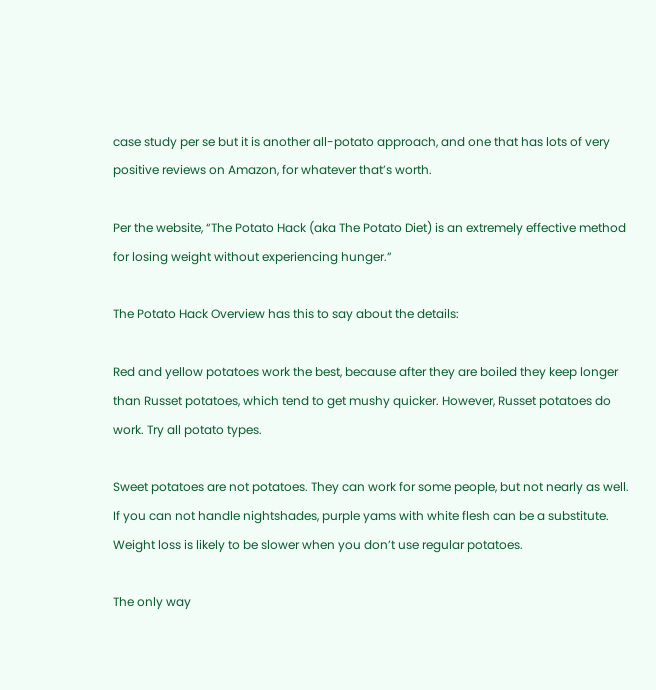case study per se but it is another all-potato approach, and one that has lots of very positive reviews on Amazon, for whatever that’s worth.

Per the website, “The Potato Hack (aka The Potato Diet) is an extremely effective method for losing weight without experiencing hunger.”

The Potato Hack Overview has this to say about the details:

Red and yellow potatoes work the best, because after they are boiled they keep longer than Russet potatoes, which tend to get mushy quicker. However, Russet potatoes do work. Try all potato types.

Sweet potatoes are not potatoes. They can work for some people, but not nearly as well. If you can not handle nightshades, purple yams with white flesh can be a substitute. Weight loss is likely to be slower when you don’t use regular potatoes.

The only way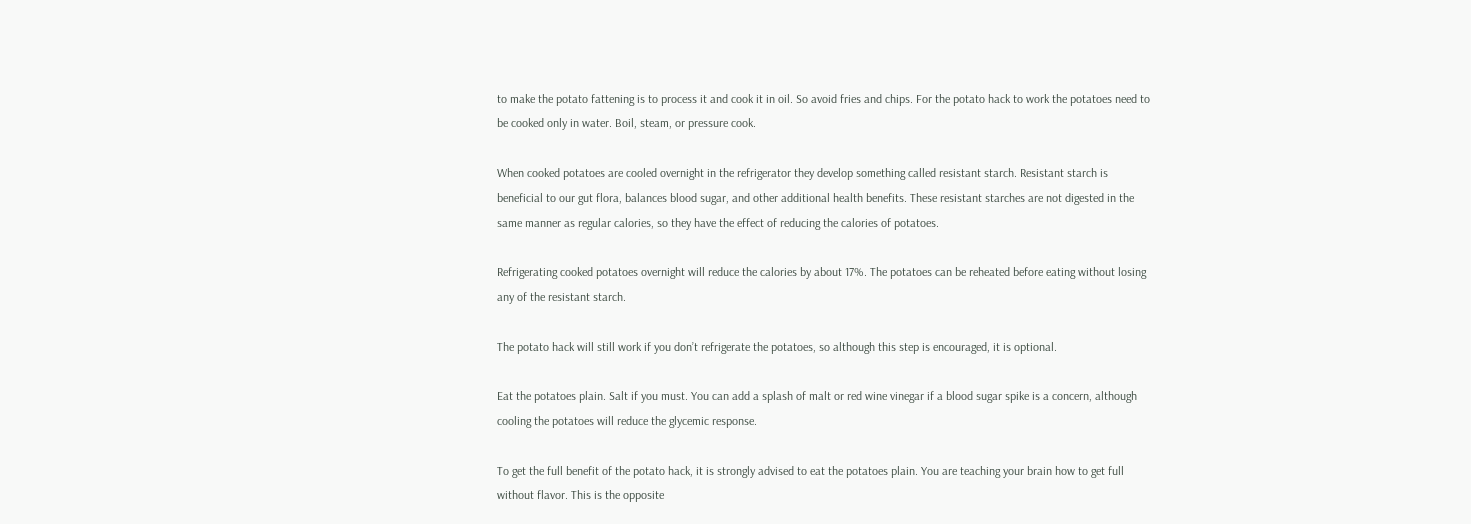to make the potato fattening is to process it and cook it in oil. So avoid fries and chips. For the potato hack to work the potatoes need to be cooked only in water. Boil, steam, or pressure cook.

When cooked potatoes are cooled overnight in the refrigerator they develop something called resistant starch. Resistant starch is beneficial to our gut flora, balances blood sugar, and other additional health benefits. These resistant starches are not digested in the same manner as regular calories, so they have the effect of reducing the calories of potatoes.

Refrigerating cooked potatoes overnight will reduce the calories by about 17%. The potatoes can be reheated before eating without losing any of the resistant starch.

The potato hack will still work if you don’t refrigerate the potatoes, so although this step is encouraged, it is optional.

Eat the potatoes plain. Salt if you must. You can add a splash of malt or red wine vinegar if a blood sugar spike is a concern, although cooling the potatoes will reduce the glycemic response.

To get the full benefit of the potato hack, it is strongly advised to eat the potatoes plain. You are teaching your brain how to get full without flavor. This is the opposite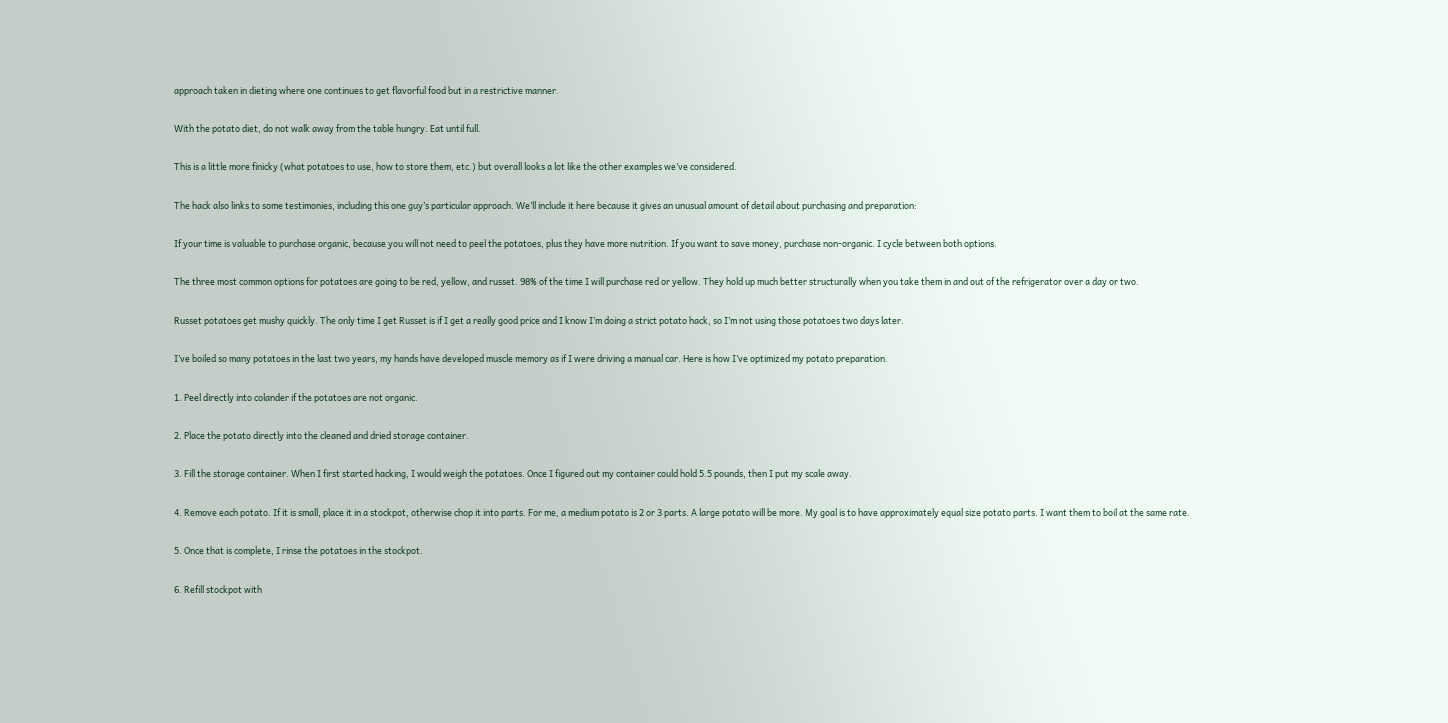approach taken in dieting where one continues to get flavorful food but in a restrictive manner.

With the potato diet, do not walk away from the table hungry. Eat until full.

This is a little more finicky (what potatoes to use, how to store them, etc.) but overall looks a lot like the other examples we’ve considered.

The hack also links to some testimonies, including this one guy’s particular approach. We’ll include it here because it gives an unusual amount of detail about purchasing and preparation:

If your time is valuable to purchase organic, because you will not need to peel the potatoes, plus they have more nutrition. If you want to save money, purchase non-organic. I cycle between both options.

The three most common options for potatoes are going to be red, yellow, and russet. 98% of the time I will purchase red or yellow. They hold up much better structurally when you take them in and out of the refrigerator over a day or two.

Russet potatoes get mushy quickly. The only time I get Russet is if I get a really good price and I know I’m doing a strict potato hack, so I’m not using those potatoes two days later.

I’ve boiled so many potatoes in the last two years, my hands have developed muscle memory as if I were driving a manual car. Here is how I’ve optimized my potato preparation.

1. Peel directly into colander if the potatoes are not organic.

2. Place the potato directly into the cleaned and dried storage container.

3. Fill the storage container. When I first started hacking, I would weigh the potatoes. Once I figured out my container could hold 5.5 pounds, then I put my scale away.

4. Remove each potato. If it is small, place it in a stockpot, otherwise chop it into parts. For me, a medium potato is 2 or 3 parts. A large potato will be more. My goal is to have approximately equal size potato parts. I want them to boil at the same rate.

5. Once that is complete, I rinse the potatoes in the stockpot.

6. Refill stockpot with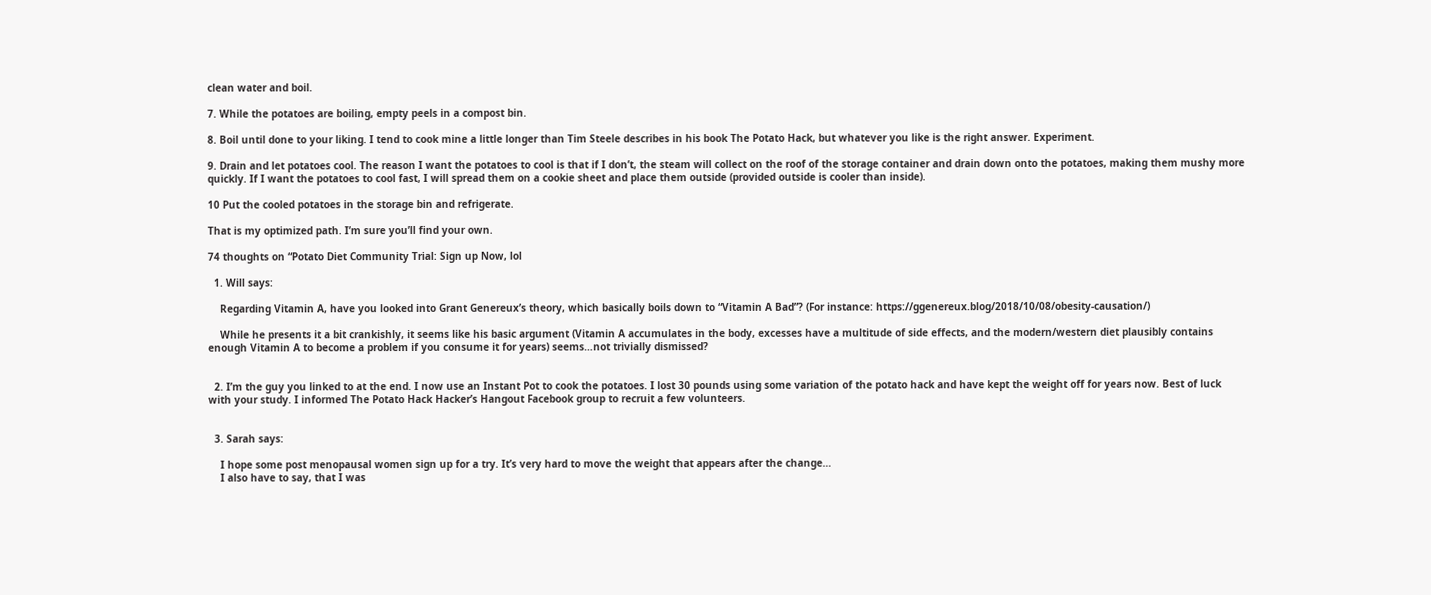clean water and boil.

7. While the potatoes are boiling, empty peels in a compost bin.

8. Boil until done to your liking. I tend to cook mine a little longer than Tim Steele describes in his book The Potato Hack, but whatever you like is the right answer. Experiment.

9. Drain and let potatoes cool. The reason I want the potatoes to cool is that if I don’t, the steam will collect on the roof of the storage container and drain down onto the potatoes, making them mushy more quickly. If I want the potatoes to cool fast, I will spread them on a cookie sheet and place them outside (provided outside is cooler than inside).

10 Put the cooled potatoes in the storage bin and refrigerate.

That is my optimized path. I’m sure you’ll find your own.

74 thoughts on “Potato Diet Community Trial: Sign up Now, lol

  1. Will says:

    Regarding Vitamin A, have you looked into Grant Genereux’s theory, which basically boils down to “Vitamin A Bad”? (For instance: https://ggenereux.blog/2018/10/08/obesity-causation/)

    While he presents it a bit crankishly, it seems like his basic argument (Vitamin A accumulates in the body, excesses have a multitude of side effects, and the modern/western diet plausibly contains enough Vitamin A to become a problem if you consume it for years) seems…not trivially dismissed?


  2. I’m the guy you linked to at the end. I now use an Instant Pot to cook the potatoes. I lost 30 pounds using some variation of the potato hack and have kept the weight off for years now. Best of luck with your study. I informed The Potato Hack Hacker’s Hangout Facebook group to recruit a few volunteers.


  3. Sarah says:

    I hope some post menopausal women sign up for a try. It’s very hard to move the weight that appears after the change…
    I also have to say, that I was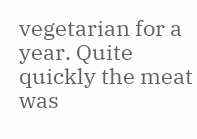vegetarian for a year. Quite quickly the meat was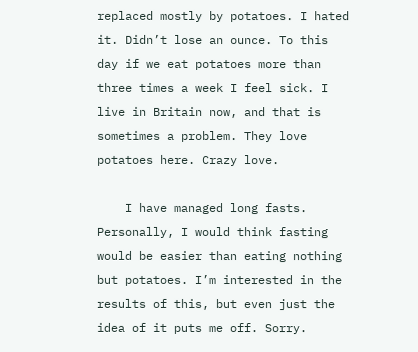replaced mostly by potatoes. I hated it. Didn’t lose an ounce. To this day if we eat potatoes more than three times a week I feel sick. I live in Britain now, and that is sometimes a problem. They love potatoes here. Crazy love.

    I have managed long fasts. Personally, I would think fasting would be easier than eating nothing but potatoes. I’m interested in the results of this, but even just the idea of it puts me off. Sorry.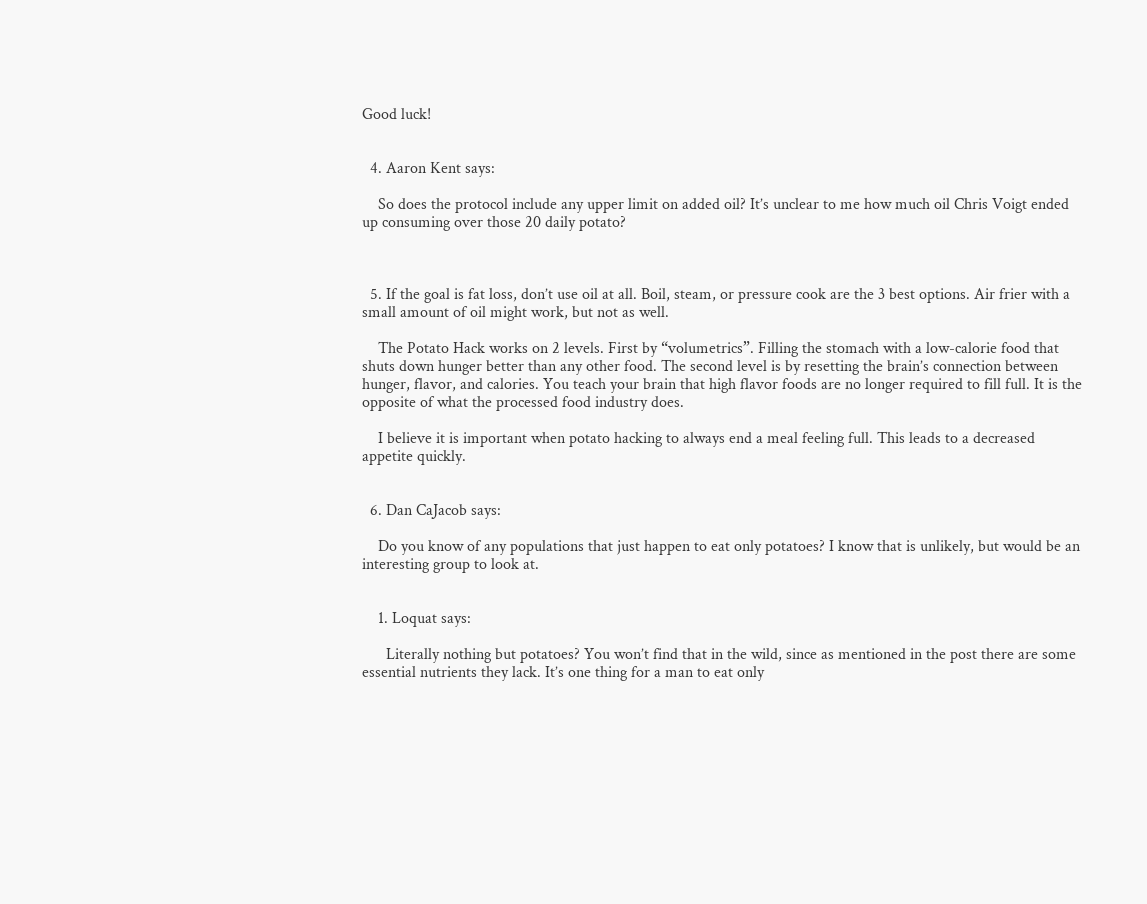Good luck!


  4. Aaron Kent says:

    So does the protocol include any upper limit on added oil? It’s unclear to me how much oil Chris Voigt ended up consuming over those 20 daily potato?



  5. If the goal is fat loss, don’t use oil at all. Boil, steam, or pressure cook are the 3 best options. Air frier with a small amount of oil might work, but not as well.

    The Potato Hack works on 2 levels. First by “volumetrics”. Filling the stomach with a low-calorie food that shuts down hunger better than any other food. The second level is by resetting the brain’s connection between hunger, flavor, and calories. You teach your brain that high flavor foods are no longer required to fill full. It is the opposite of what the processed food industry does.

    I believe it is important when potato hacking to always end a meal feeling full. This leads to a decreased appetite quickly.


  6. Dan CaJacob says:

    Do you know of any populations that just happen to eat only potatoes? I know that is unlikely, but would be an interesting group to look at.


    1. Loquat says:

      Literally nothing but potatoes? You won’t find that in the wild, since as mentioned in the post there are some essential nutrients they lack. It’s one thing for a man to eat only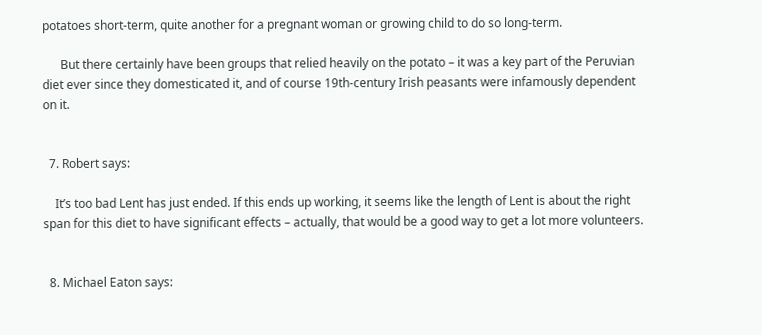potatoes short-term, quite another for a pregnant woman or growing child to do so long-term.

      But there certainly have been groups that relied heavily on the potato – it was a key part of the Peruvian diet ever since they domesticated it, and of course 19th-century Irish peasants were infamously dependent on it.


  7. Robert says:

    It’s too bad Lent has just ended. If this ends up working, it seems like the length of Lent is about the right span for this diet to have significant effects – actually, that would be a good way to get a lot more volunteers.


  8. Michael Eaton says: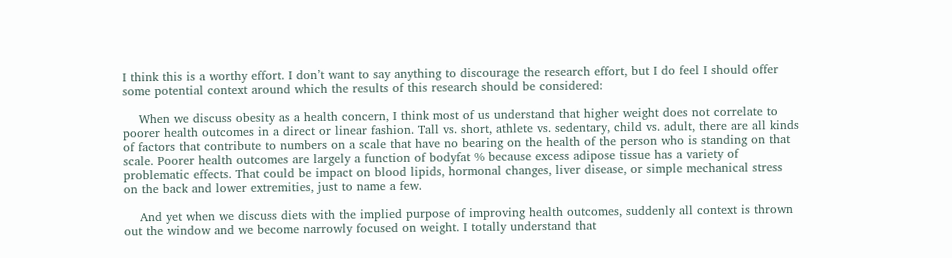I think this is a worthy effort. I don’t want to say anything to discourage the research effort, but I do feel I should offer some potential context around which the results of this research should be considered:

    When we discuss obesity as a health concern, I think most of us understand that higher weight does not correlate to poorer health outcomes in a direct or linear fashion. Tall vs. short, athlete vs. sedentary, child vs. adult, there are all kinds of factors that contribute to numbers on a scale that have no bearing on the health of the person who is standing on that scale. Poorer health outcomes are largely a function of bodyfat % because excess adipose tissue has a variety of problematic effects. That could be impact on blood lipids, hormonal changes, liver disease, or simple mechanical stress on the back and lower extremities, just to name a few.

    And yet when we discuss diets with the implied purpose of improving health outcomes, suddenly all context is thrown out the window and we become narrowly focused on weight. I totally understand that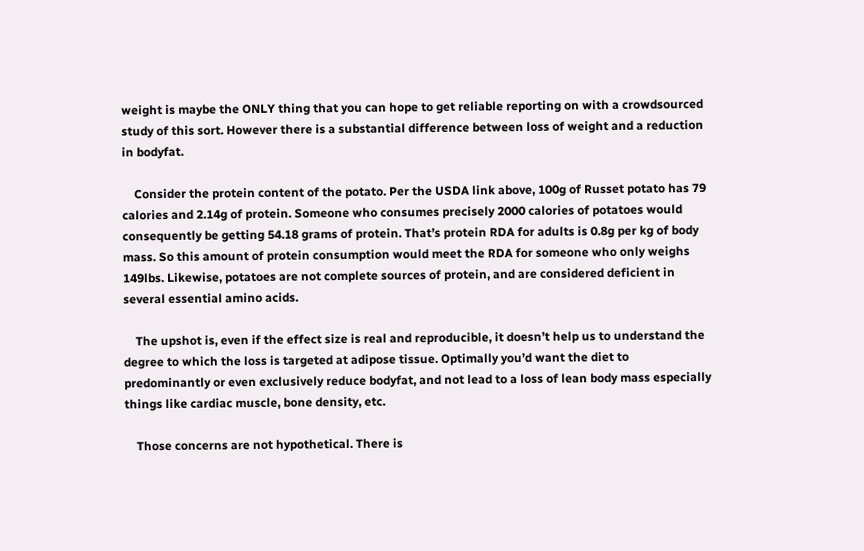weight is maybe the ONLY thing that you can hope to get reliable reporting on with a crowdsourced study of this sort. However there is a substantial difference between loss of weight and a reduction in bodyfat.

    Consider the protein content of the potato. Per the USDA link above, 100g of Russet potato has 79 calories and 2.14g of protein. Someone who consumes precisely 2000 calories of potatoes would consequently be getting 54.18 grams of protein. That’s protein RDA for adults is 0.8g per kg of body mass. So this amount of protein consumption would meet the RDA for someone who only weighs 149lbs. Likewise, potatoes are not complete sources of protein, and are considered deficient in several essential amino acids.

    The upshot is, even if the effect size is real and reproducible, it doesn’t help us to understand the degree to which the loss is targeted at adipose tissue. Optimally you’d want the diet to predominantly or even exclusively reduce bodyfat, and not lead to a loss of lean body mass especially things like cardiac muscle, bone density, etc.

    Those concerns are not hypothetical. There is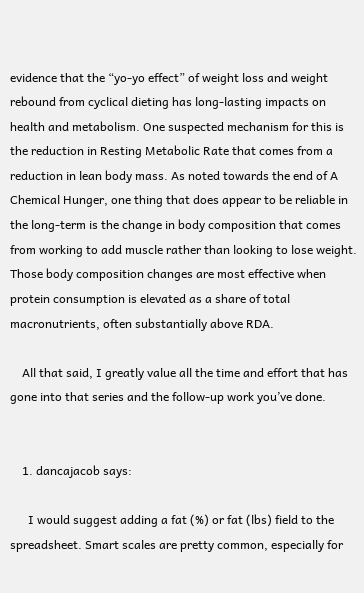evidence that the “yo-yo effect” of weight loss and weight rebound from cyclical dieting has long-lasting impacts on health and metabolism. One suspected mechanism for this is the reduction in Resting Metabolic Rate that comes from a reduction in lean body mass. As noted towards the end of A Chemical Hunger, one thing that does appear to be reliable in the long-term is the change in body composition that comes from working to add muscle rather than looking to lose weight. Those body composition changes are most effective when protein consumption is elevated as a share of total macronutrients, often substantially above RDA.

    All that said, I greatly value all the time and effort that has gone into that series and the follow-up work you’ve done.


    1. dancajacob says:

      I would suggest adding a fat (%) or fat (lbs) field to the spreadsheet. Smart scales are pretty common, especially for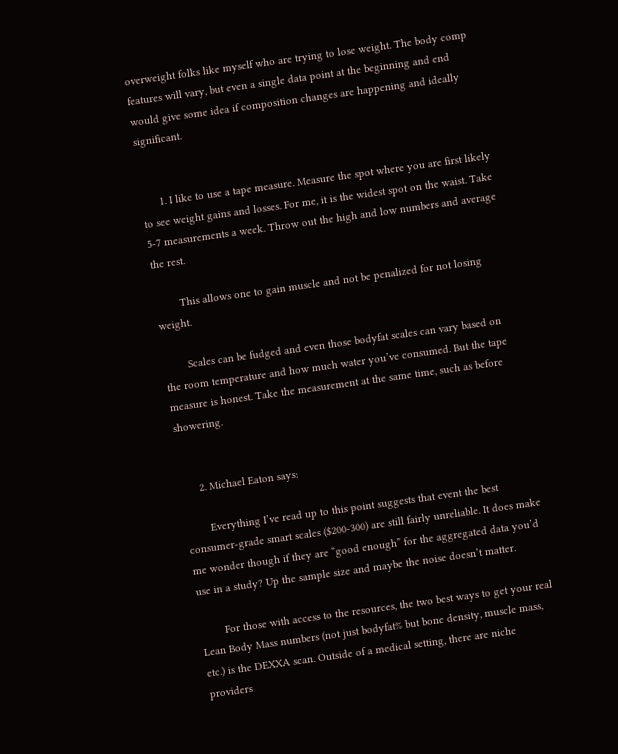overweight folks like myself who are trying to lose weight. The body comp features will vary, but even a single data point at the beginning and end would give some idea if composition changes are happening and ideally significant.


      1. I like to use a tape measure. Measure the spot where you are first likely to see weight gains and losses. For me, it is the widest spot on the waist. Take 5-7 measurements a week. Throw out the high and low numbers and average the rest.

        This allows one to gain muscle and not be penalized for not losing weight.

        Scales can be fudged and even those bodyfat scales can vary based on the room temperature and how much water you’ve consumed. But the tape measure is honest. Take the measurement at the same time, such as before showering.


      2. Michael Eaton says:

        Everything I’ve read up to this point suggests that event the best consumer-grade smart scales ($200-300) are still fairly unreliable. It does make me wonder though if they are “good enough” for the aggregated data you’d use in a study? Up the sample size and maybe the noise doesn’t matter.

        For those with access to the resources, the two best ways to get your real Lean Body Mass numbers (not just bodyfat% but bone density, muscle mass, etc.) is the DEXXA scan. Outside of a medical setting, there are niche providers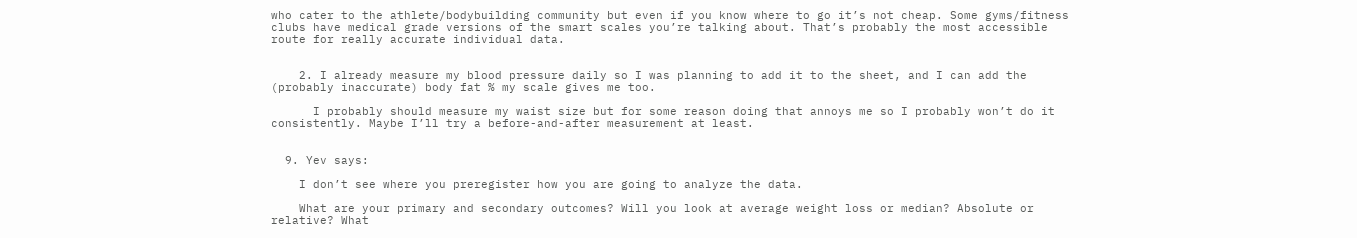who cater to the athlete/bodybuilding community but even if you know where to go it’s not cheap. Some gyms/fitness clubs have medical grade versions of the smart scales you’re talking about. That’s probably the most accessible route for really accurate individual data.


    2. I already measure my blood pressure daily so I was planning to add it to the sheet, and I can add the (probably inaccurate) body fat % my scale gives me too.

      I probably should measure my waist size but for some reason doing that annoys me so I probably won’t do it consistently. Maybe I’ll try a before-and-after measurement at least.


  9. Yev says:

    I don’t see where you preregister how you are going to analyze the data.

    What are your primary and secondary outcomes? Will you look at average weight loss or median? Absolute or relative? What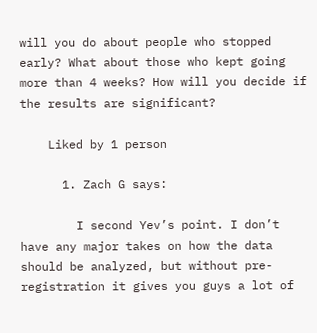will you do about people who stopped early? What about those who kept going more than 4 weeks? How will you decide if the results are significant?

    Liked by 1 person

      1. Zach G says:

        I second Yev’s point. I don’t have any major takes on how the data should be analyzed, but without pre-registration it gives you guys a lot of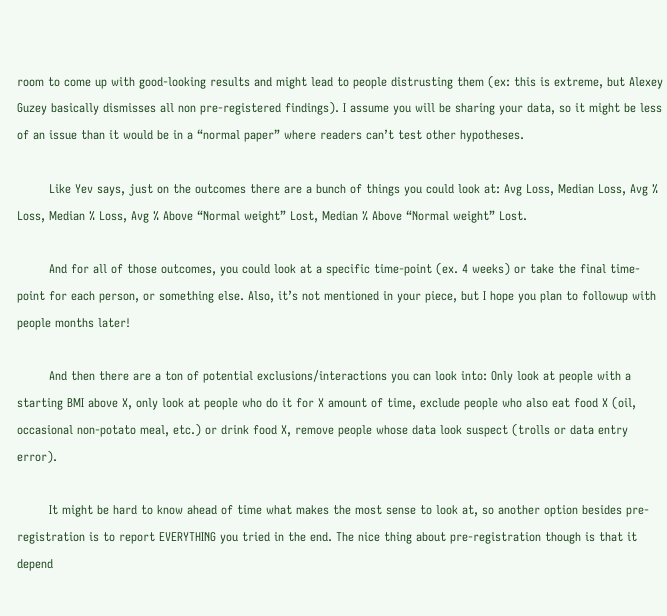room to come up with good-looking results and might lead to people distrusting them (ex: this is extreme, but Alexey Guzey basically dismisses all non pre-registered findings). I assume you will be sharing your data, so it might be less of an issue than it would be in a “normal paper” where readers can’t test other hypotheses.

        Like Yev says, just on the outcomes there are a bunch of things you could look at: Avg Loss, Median Loss, Avg % Loss, Median % Loss, Avg % Above “Normal weight” Lost, Median % Above “Normal weight” Lost.

        And for all of those outcomes, you could look at a specific time-point (ex. 4 weeks) or take the final time-point for each person, or something else. Also, it’s not mentioned in your piece, but I hope you plan to followup with people months later!

        And then there are a ton of potential exclusions/interactions you can look into: Only look at people with a starting BMI above X, only look at people who do it for X amount of time, exclude people who also eat food X (oil, occasional non-potato meal, etc.) or drink food X, remove people whose data look suspect (trolls or data entry error).

        It might be hard to know ahead of time what makes the most sense to look at, so another option besides pre-registration is to report EVERYTHING you tried in the end. The nice thing about pre-registration though is that it depend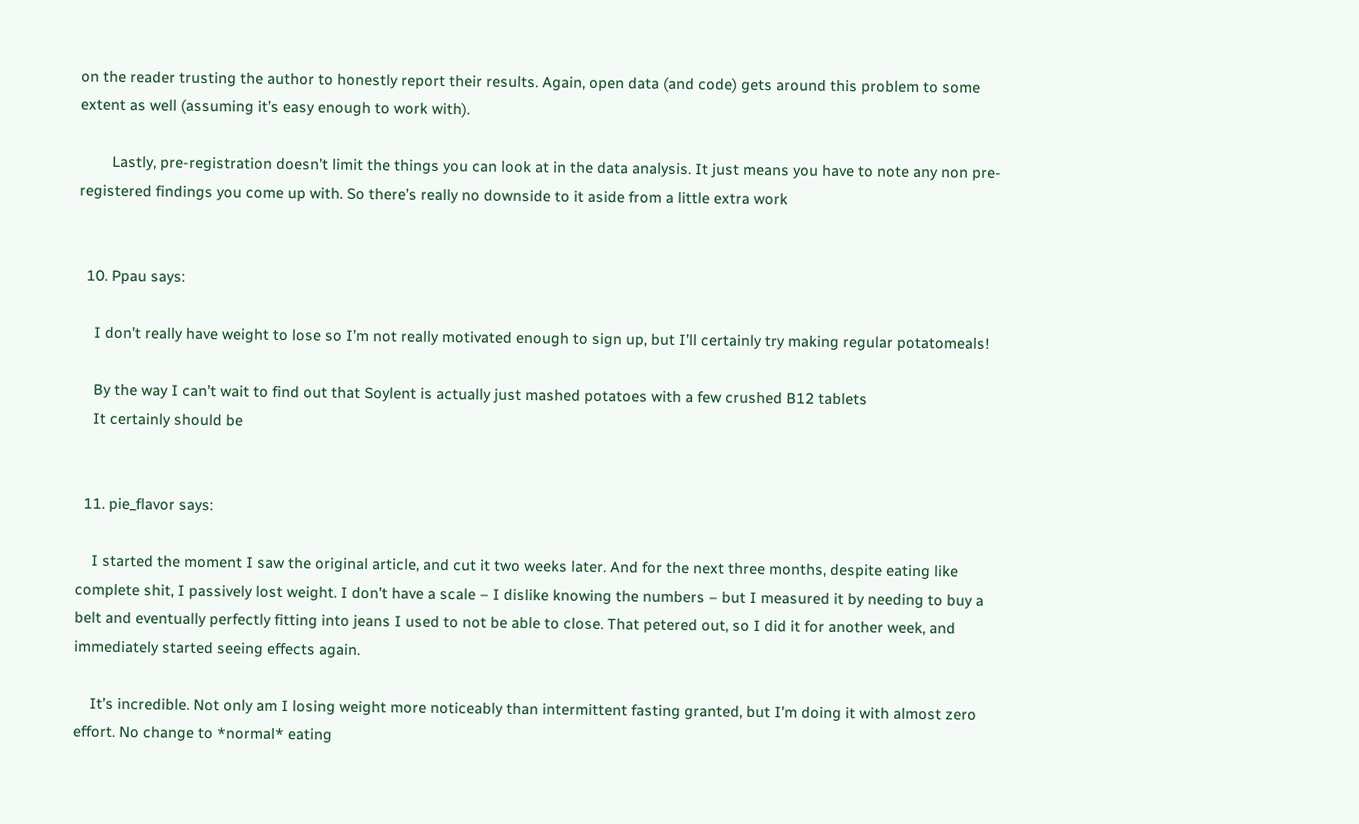on the reader trusting the author to honestly report their results. Again, open data (and code) gets around this problem to some extent as well (assuming it’s easy enough to work with).

        Lastly, pre-registration doesn’t limit the things you can look at in the data analysis. It just means you have to note any non pre-registered findings you come up with. So there’s really no downside to it aside from a little extra work


  10. Ppau says:

    I don’t really have weight to lose so I’m not really motivated enough to sign up, but I’ll certainly try making regular potatomeals!

    By the way I can’t wait to find out that Soylent is actually just mashed potatoes with a few crushed B12 tablets
    It certainly should be


  11. pie_flavor says:

    I started the moment I saw the original article, and cut it two weeks later. And for the next three months, despite eating like complete shit, I passively lost weight. I don’t have a scale – I dislike knowing the numbers – but I measured it by needing to buy a belt and eventually perfectly fitting into jeans I used to not be able to close. That petered out, so I did it for another week, and immediately started seeing effects again.

    It’s incredible. Not only am I losing weight more noticeably than intermittent fasting granted, but I’m doing it with almost zero effort. No change to *normal* eating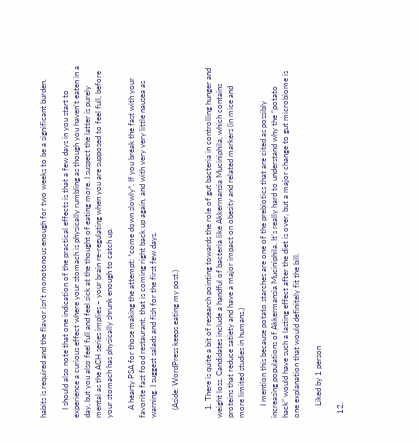habits is required and the flavor isn’t monotonous enough for two weeks to be a significant burden.

    I should also note that one indication of the practical effects is that a few days in you start to experience a curious effect where your stomach is physically rumbling as though you haven’t eaten in a day, but you also feel full and feel sick at the thought of eating more. I suspect the latter is purely mental as the ACH series implies – your brain re-regulating when you are supposed to feel full, before your stomach has physically shrunk enough to catch up.

    A hearty PSA for those making the attempt: *come down slowly*. If you break the fast with your favorite fast food restaurant, that is coming right back up again, and with very very little nausea as warning. I suggest salads and fish for the first few days.

    (Aside: WordPress keeps eating my post.)


    1. There is quite a bit of research pointing towards the role of gut bacteria in controlling hunger and weight loss. Candidates include a handful of bacteria like Akkermansia Muciniphila, which contains proteins that reduce satiety and have a major impact on obesity and related markers (in mice and more limited studies in humans.)

      I mention this because potato starches are one of the prebiotics that are cited as possibly increasing populations of Akkermansia Muciniphila. It’s really hard to understand why the “potato hack” would have such a lasting effect after the diet is over, but a major change to gut microbiome is one explanation that would definitely fit the bill.

      Liked by 1 person

  12.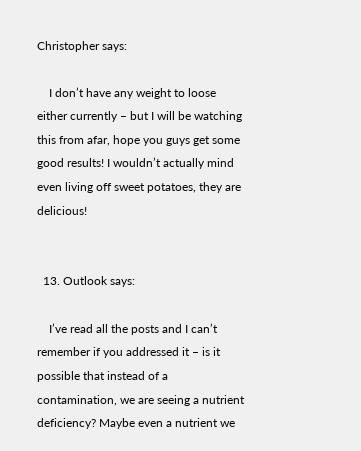Christopher says:

    I don’t have any weight to loose either currently – but I will be watching this from afar, hope you guys get some good results! I wouldn’t actually mind even living off sweet potatoes, they are delicious!


  13. Outlook says:

    I’ve read all the posts and I can’t remember if you addressed it – is it possible that instead of a contamination, we are seeing a nutrient deficiency? Maybe even a nutrient we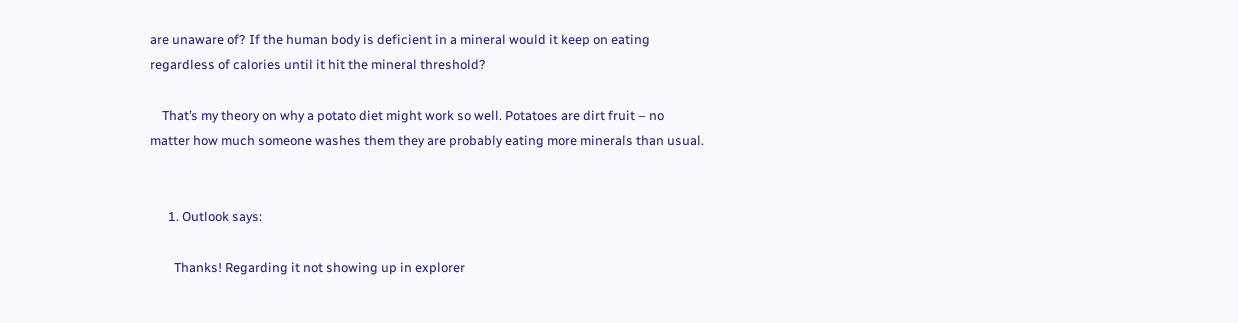are unaware of? If the human body is deficient in a mineral would it keep on eating regardless of calories until it hit the mineral threshold?

    That’s my theory on why a potato diet might work so well. Potatoes are dirt fruit – no matter how much someone washes them they are probably eating more minerals than usual.


      1. Outlook says:

        Thanks! Regarding it not showing up in explorer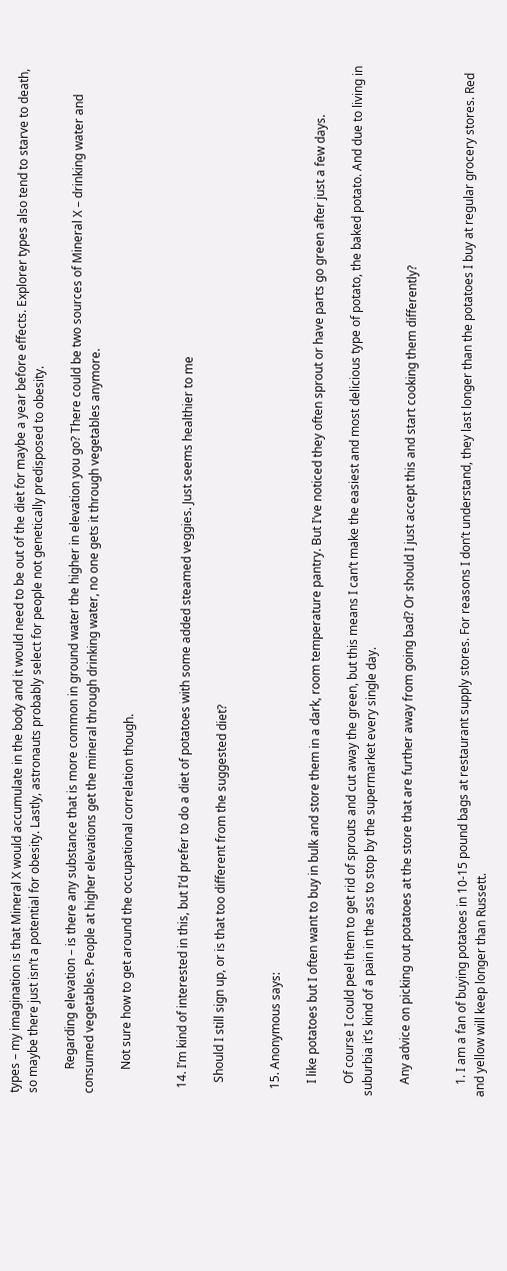types – my imagination is that Mineral X would accumulate in the body and it would need to be out of the diet for maybe a year before effects. Explorer types also tend to starve to death, so maybe there just isn’t a potential for obesity. Lastly, astronauts probably select for people not genetically predisposed to obesity.

        Regarding elevation – is there any substance that is more common in ground water the higher in elevation you go? There could be two sources of Mineral X – drinking water and consumed vegetables. People at higher elevations get the mineral through drinking water, no one gets it through vegetables anymore.

        Not sure how to get around the occupational correlation though.


  14. I’m kind of interested in this, but I’d prefer to do a diet of potatoes with some added steamed veggies. Just seems healthier to me

    Should I still sign up, or is that too different from the suggested diet?


  15. Anonymous says:

    I like potatoes but I often want to buy in bulk and store them in a dark, room temperature pantry. But I’ve noticed they often sprout or have parts go green after just a few days.

    Of course I could peel them to get rid of sprouts and cut away the green, but this means I can’t make the easiest and most delicious type of potato, the baked potato. And due to living in suburbia it’s kind of a pain in the ass to stop by the supermarket every single day.

    Any advice on picking out potatoes at the store that are further away from going bad? Or should I just accept this and start cooking them differently?


    1. I am a fan of buying potatoes in 10-15 pound bags at restaurant supply stores. For reasons I don’t understand, they last longer than the potatoes I buy at regular grocery stores. Red and yellow will keep longer than Russett.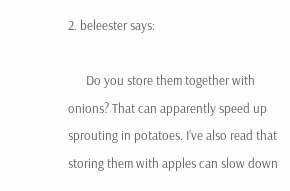2. beleester says:

      Do you store them together with onions? That can apparently speed up sprouting in potatoes. I’ve also read that storing them with apples can slow down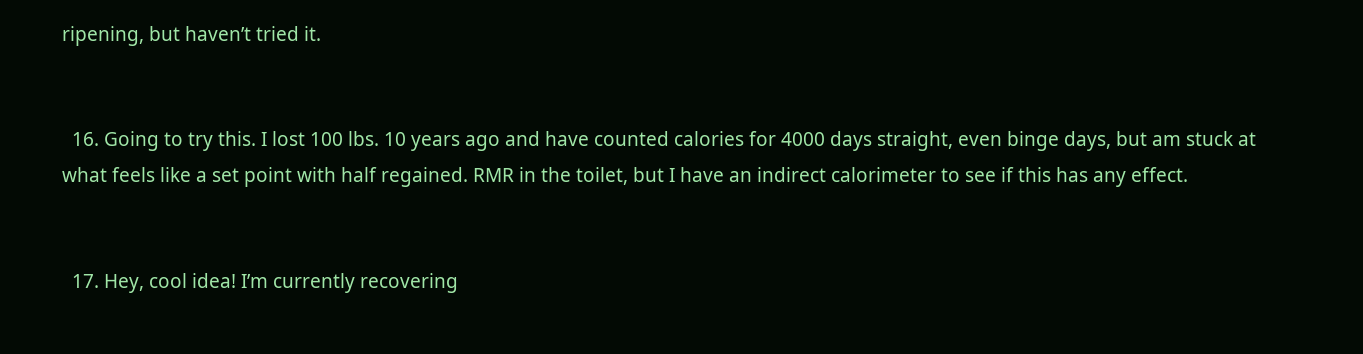ripening, but haven’t tried it.


  16. Going to try this. I lost 100 lbs. 10 years ago and have counted calories for 4000 days straight, even binge days, but am stuck at what feels like a set point with half regained. RMR in the toilet, but I have an indirect calorimeter to see if this has any effect.


  17. Hey, cool idea! I’m currently recovering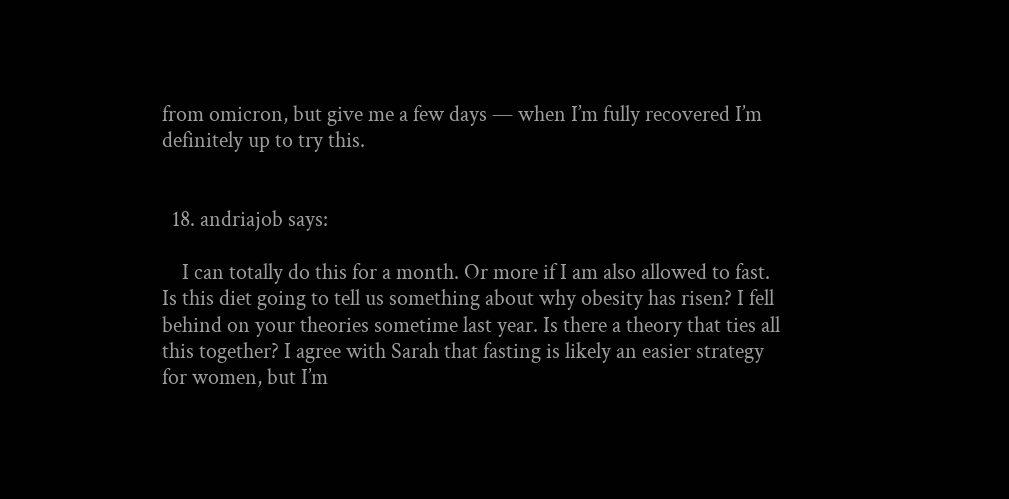from omicron, but give me a few days — when I’m fully recovered I’m definitely up to try this.


  18. andriajob says:

    I can totally do this for a month. Or more if I am also allowed to fast. Is this diet going to tell us something about why obesity has risen? I fell behind on your theories sometime last year. Is there a theory that ties all this together? I agree with Sarah that fasting is likely an easier strategy for women, but I’m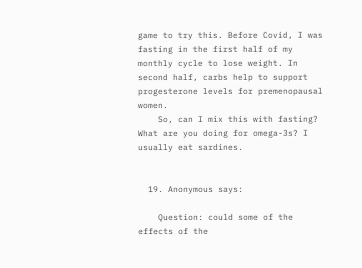game to try this. Before Covid, I was fasting in the first half of my monthly cycle to lose weight. In second half, carbs help to support progesterone levels for premenopausal women.
    So, can I mix this with fasting? What are you doing for omega-3s? I usually eat sardines.


  19. Anonymous says:

    Question: could some of the effects of the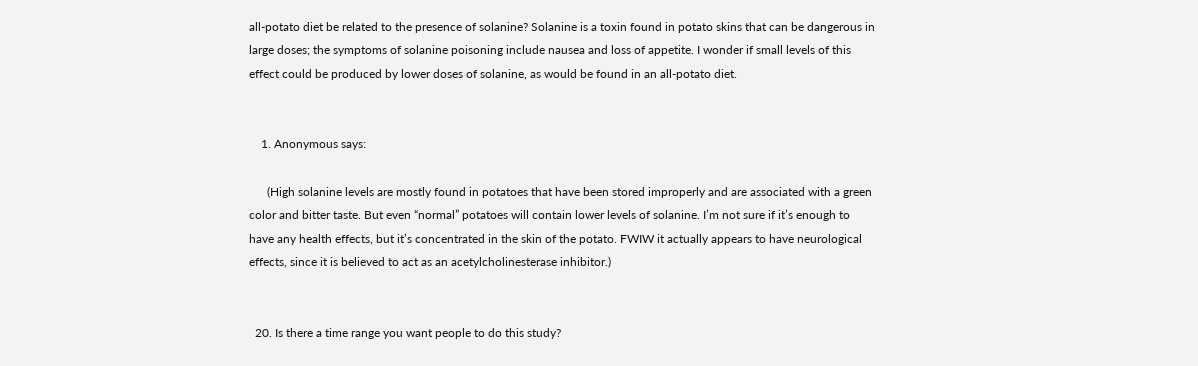all-potato diet be related to the presence of solanine? Solanine is a toxin found in potato skins that can be dangerous in large doses; the symptoms of solanine poisoning include nausea and loss of appetite. I wonder if small levels of this effect could be produced by lower doses of solanine, as would be found in an all-potato diet.


    1. Anonymous says:

      (High solanine levels are mostly found in potatoes that have been stored improperly and are associated with a green color and bitter taste. But even “normal” potatoes will contain lower levels of solanine. I’m not sure if it’s enough to have any health effects, but it’s concentrated in the skin of the potato. FWIW it actually appears to have neurological effects, since it is believed to act as an acetylcholinesterase inhibitor.)


  20. Is there a time range you want people to do this study?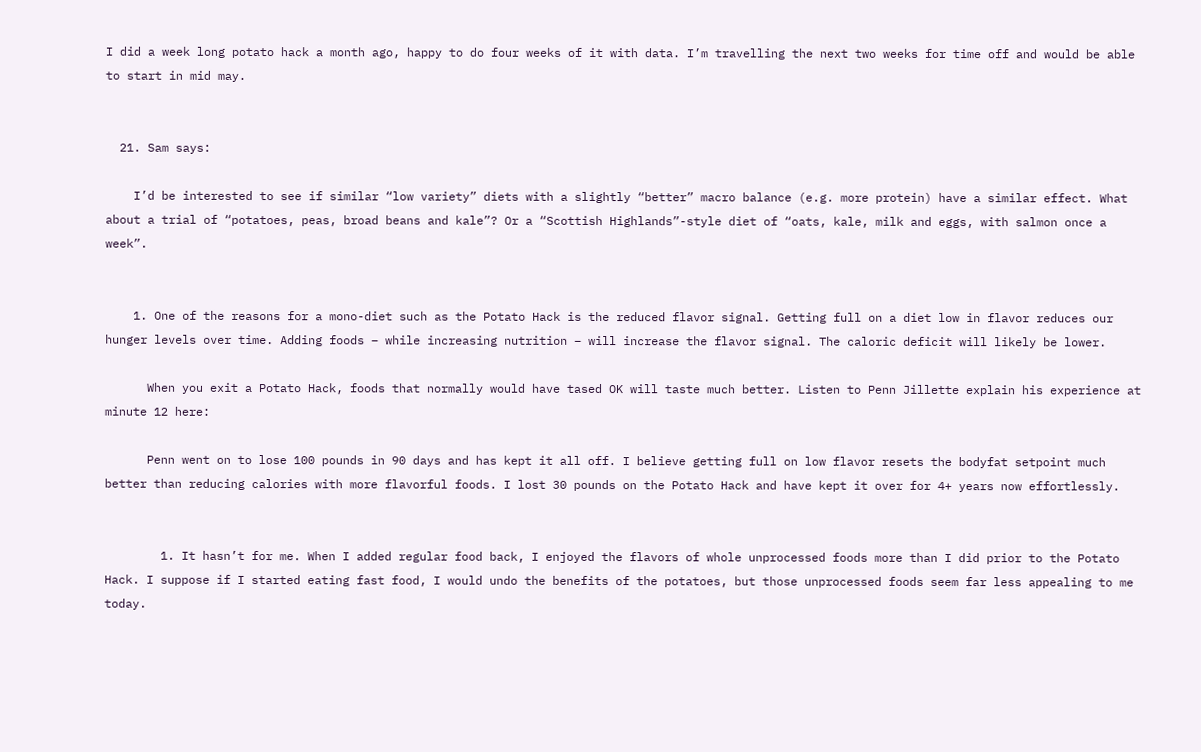I did a week long potato hack a month ago, happy to do four weeks of it with data. I’m travelling the next two weeks for time off and would be able to start in mid may.


  21. Sam says:

    I’d be interested to see if similar “low variety” diets with a slightly “better” macro balance (e.g. more protein) have a similar effect. What about a trial of “potatoes, peas, broad beans and kale”? Or a “Scottish Highlands”-style diet of “oats, kale, milk and eggs, with salmon once a week”.


    1. One of the reasons for a mono-diet such as the Potato Hack is the reduced flavor signal. Getting full on a diet low in flavor reduces our hunger levels over time. Adding foods – while increasing nutrition – will increase the flavor signal. The caloric deficit will likely be lower.

      When you exit a Potato Hack, foods that normally would have tased OK will taste much better. Listen to Penn Jillette explain his experience at minute 12 here:

      Penn went on to lose 100 pounds in 90 days and has kept it all off. I believe getting full on low flavor resets the bodyfat setpoint much better than reducing calories with more flavorful foods. I lost 30 pounds on the Potato Hack and have kept it over for 4+ years now effortlessly.


        1. It hasn’t for me. When I added regular food back, I enjoyed the flavors of whole unprocessed foods more than I did prior to the Potato Hack. I suppose if I started eating fast food, I would undo the benefits of the potatoes, but those unprocessed foods seem far less appealing to me today.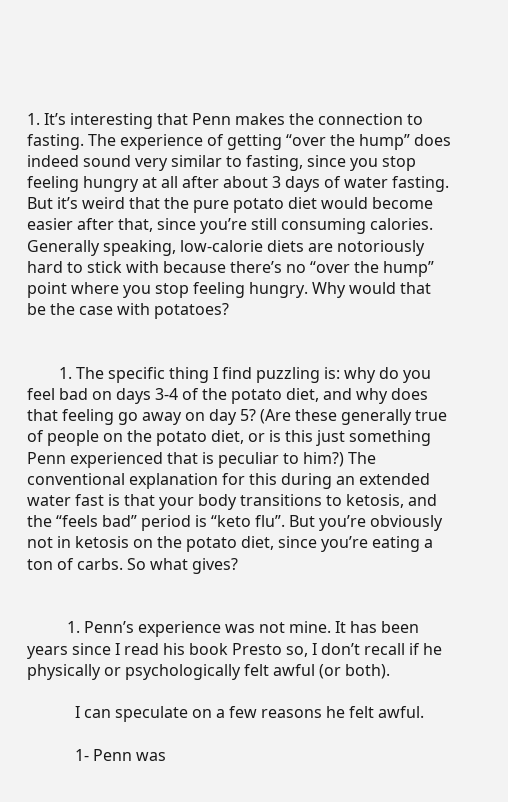1. It’s interesting that Penn makes the connection to fasting. The experience of getting “over the hump” does indeed sound very similar to fasting, since you stop feeling hungry at all after about 3 days of water fasting. But it’s weird that the pure potato diet would become easier after that, since you’re still consuming calories. Generally speaking, low-calorie diets are notoriously hard to stick with because there’s no “over the hump” point where you stop feeling hungry. Why would that be the case with potatoes?


        1. The specific thing I find puzzling is: why do you feel bad on days 3-4 of the potato diet, and why does that feeling go away on day 5? (Are these generally true of people on the potato diet, or is this just something Penn experienced that is peculiar to him?) The conventional explanation for this during an extended water fast is that your body transitions to ketosis, and the “feels bad” period is “keto flu”. But you’re obviously not in ketosis on the potato diet, since you’re eating a ton of carbs. So what gives?


          1. Penn’s experience was not mine. It has been years since I read his book Presto so, I don’t recall if he physically or psychologically felt awful (or both).

            I can speculate on a few reasons he felt awful.

            1- Penn was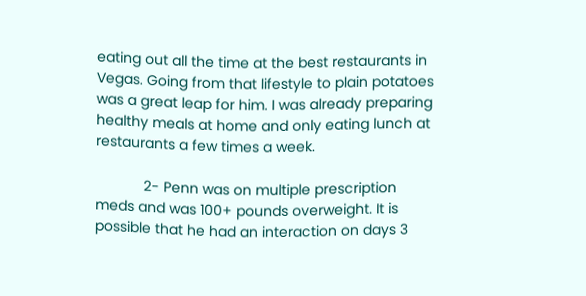eating out all the time at the best restaurants in Vegas. Going from that lifestyle to plain potatoes was a great leap for him. I was already preparing healthy meals at home and only eating lunch at restaurants a few times a week.

            2- Penn was on multiple prescription meds and was 100+ pounds overweight. It is possible that he had an interaction on days 3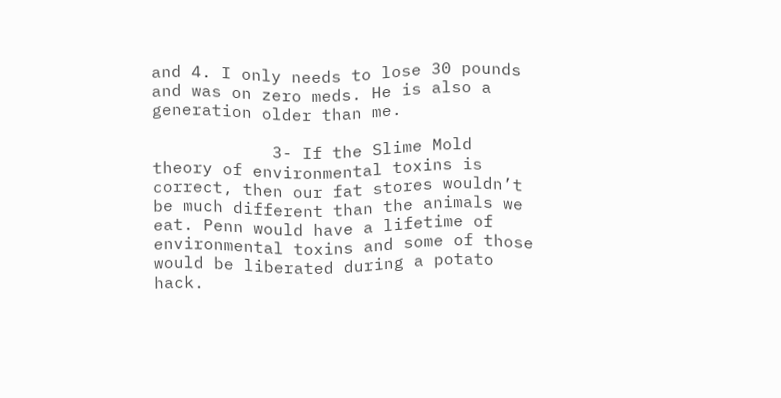and 4. I only needs to lose 30 pounds and was on zero meds. He is also a generation older than me.

            3- If the Slime Mold theory of environmental toxins is correct, then our fat stores wouldn’t be much different than the animals we eat. Penn would have a lifetime of environmental toxins and some of those would be liberated during a potato hack.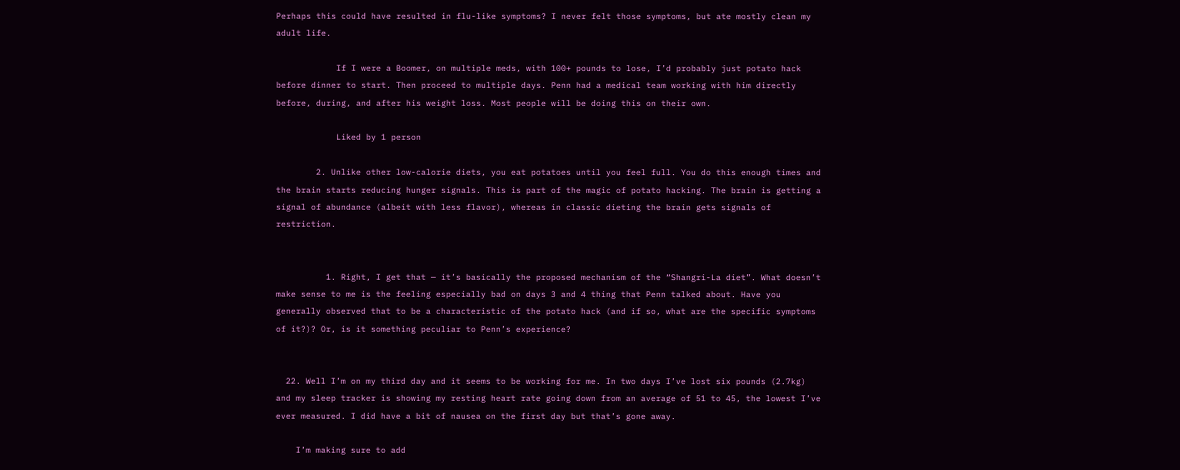Perhaps this could have resulted in flu-like symptoms? I never felt those symptoms, but ate mostly clean my adult life.

            If I were a Boomer, on multiple meds, with 100+ pounds to lose, I’d probably just potato hack before dinner to start. Then proceed to multiple days. Penn had a medical team working with him directly before, during, and after his weight loss. Most people will be doing this on their own.

            Liked by 1 person

        2. Unlike other low-calorie diets, you eat potatoes until you feel full. You do this enough times and the brain starts reducing hunger signals. This is part of the magic of potato hacking. The brain is getting a signal of abundance (albeit with less flavor), whereas in classic dieting the brain gets signals of restriction.


          1. Right, I get that — it’s basically the proposed mechanism of the “Shangri-La diet”. What doesn’t make sense to me is the feeling especially bad on days 3 and 4 thing that Penn talked about. Have you generally observed that to be a characteristic of the potato hack (and if so, what are the specific symptoms of it?)? Or, is it something peculiar to Penn’s experience?


  22. Well I’m on my third day and it seems to be working for me. In two days I’ve lost six pounds (2.7kg) and my sleep tracker is showing my resting heart rate going down from an average of 51 to 45, the lowest I’ve ever measured. I did have a bit of nausea on the first day but that’s gone away.

    I’m making sure to add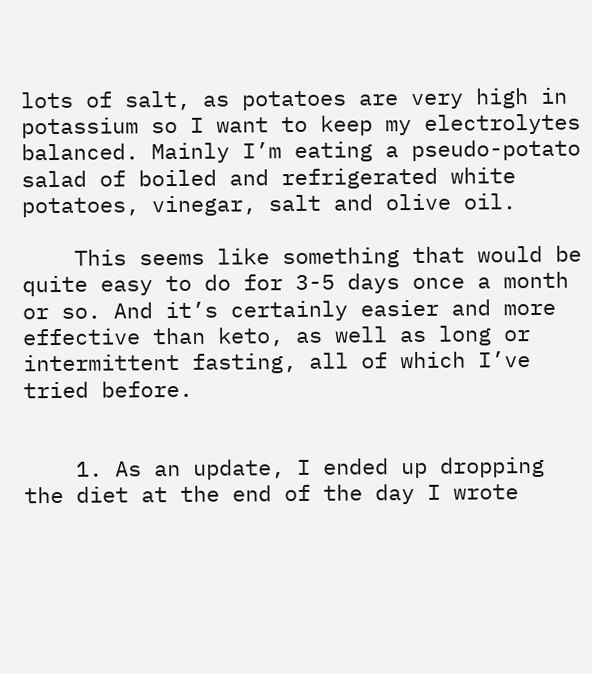lots of salt, as potatoes are very high in potassium so I want to keep my electrolytes balanced. Mainly I’m eating a pseudo-potato salad of boiled and refrigerated white potatoes, vinegar, salt and olive oil.

    This seems like something that would be quite easy to do for 3-5 days once a month or so. And it’s certainly easier and more effective than keto, as well as long or intermittent fasting, all of which I’ve tried before.


    1. As an update, I ended up dropping the diet at the end of the day I wrote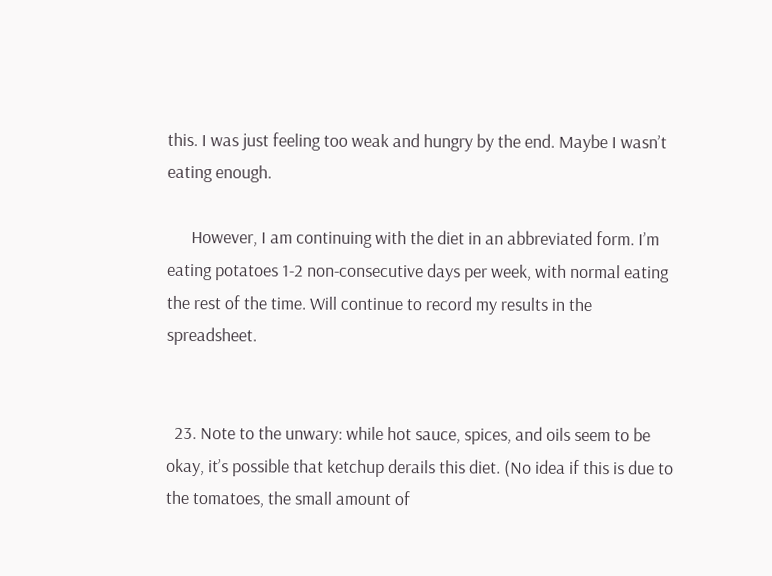this. I was just feeling too weak and hungry by the end. Maybe I wasn’t eating enough.

      However, I am continuing with the diet in an abbreviated form. I’m eating potatoes 1-2 non-consecutive days per week, with normal eating the rest of the time. Will continue to record my results in the spreadsheet.


  23. Note to the unwary: while hot sauce, spices, and oils seem to be okay, it’s possible that ketchup derails this diet. (No idea if this is due to the tomatoes, the small amount of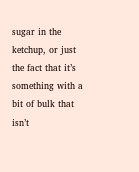sugar in the ketchup, or just the fact that it’s something with a bit of bulk that isn’t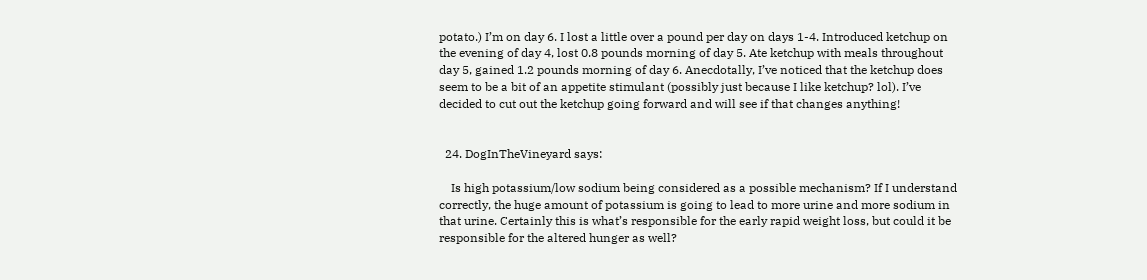potato.) I’m on day 6. I lost a little over a pound per day on days 1-4. Introduced ketchup on the evening of day 4, lost 0.8 pounds morning of day 5. Ate ketchup with meals throughout day 5, gained 1.2 pounds morning of day 6. Anecdotally, I’ve noticed that the ketchup does seem to be a bit of an appetite stimulant (possibly just because I like ketchup? lol). I’ve decided to cut out the ketchup going forward and will see if that changes anything!


  24. DogInTheVineyard says:

    Is high potassium/low sodium being considered as a possible mechanism? If I understand correctly, the huge amount of potassium is going to lead to more urine and more sodium in that urine. Certainly this is what’s responsible for the early rapid weight loss, but could it be responsible for the altered hunger as well?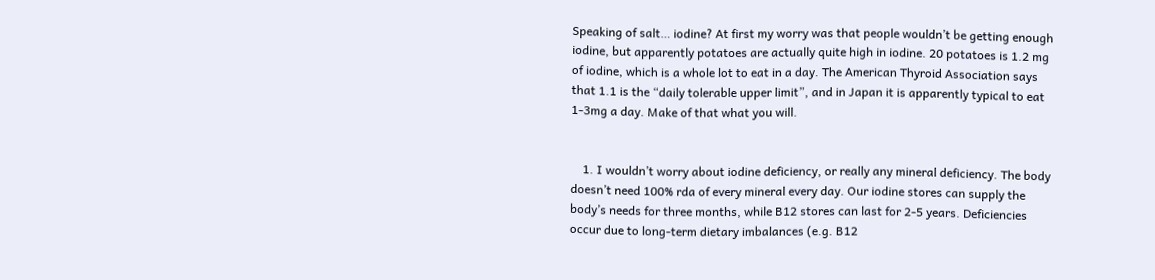Speaking of salt… iodine? At first my worry was that people wouldn’t be getting enough iodine, but apparently potatoes are actually quite high in iodine. 20 potatoes is 1.2 mg of iodine, which is a whole lot to eat in a day. The American Thyroid Association says that 1.1 is the “daily tolerable upper limit”, and in Japan it is apparently typical to eat 1-3mg a day. Make of that what you will.


    1. I wouldn’t worry about iodine deficiency, or really any mineral deficiency. The body doesn’t need 100% rda of every mineral every day. Our iodine stores can supply the body’s needs for three months, while B12 stores can last for 2-5 years. Deficiencies occur due to long-term dietary imbalances (e.g. B12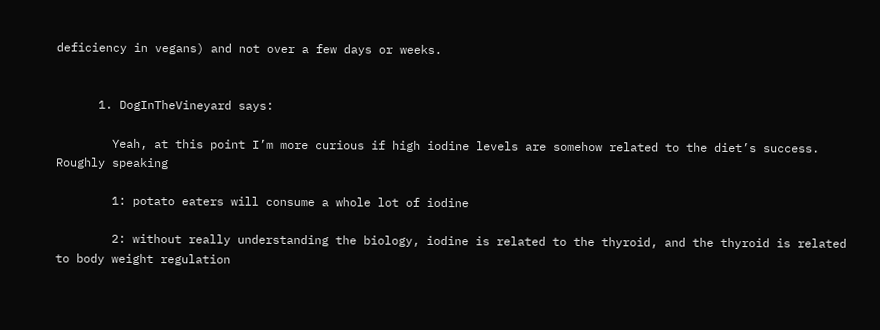deficiency in vegans) and not over a few days or weeks.


      1. DogInTheVineyard says:

        Yeah, at this point I’m more curious if high iodine levels are somehow related to the diet’s success. Roughly speaking

        1: potato eaters will consume a whole lot of iodine

        2: without really understanding the biology, iodine is related to the thyroid, and the thyroid is related to body weight regulation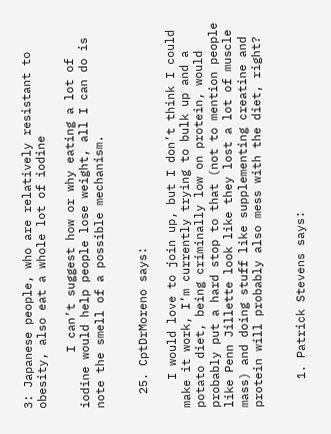3: Japanese people, who are relatively resistant to obesity, also eat a whole lot of iodine

        I can’t suggest how or why eating a lot of iodine would help people lose weight, all I can do is note the smell of a possible mechanism.


  25. CptDrMoreno says:

    I would love to join up, but I don’t think I could make it work, I’m currently trying to bulk up and a potato diet, being criminally low on protein, would probably put a hard stop to that (not to mention people like Penn Jillette look like they lost a lot of muscle mass) and doing stuff like supplementing creatine and protein will probably also mess with the diet, right?


    1. Patrick Stevens says: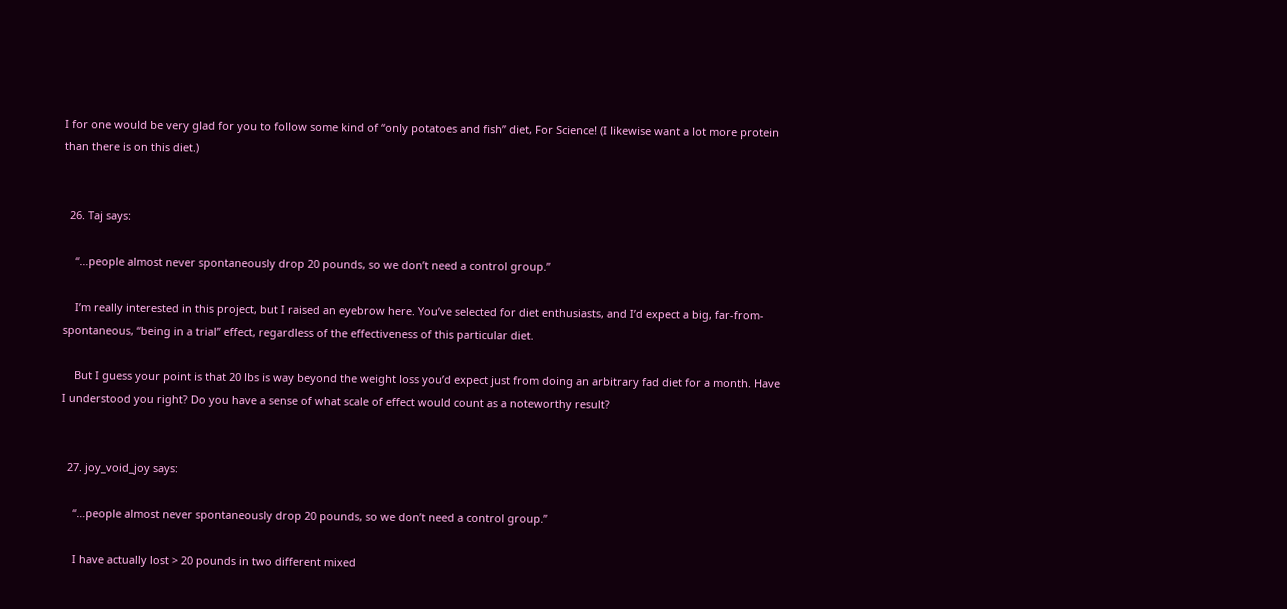I for one would be very glad for you to follow some kind of “only potatoes and fish” diet, For Science! (I likewise want a lot more protein than there is on this diet.)


  26. Taj says:

    “…people almost never spontaneously drop 20 pounds, so we don’t need a control group.”

    I’m really interested in this project, but I raised an eyebrow here. You’ve selected for diet enthusiasts, and I’d expect a big, far-from-spontaneous, “being in a trial” effect, regardless of the effectiveness of this particular diet.

    But I guess your point is that 20 lbs is way beyond the weight loss you’d expect just from doing an arbitrary fad diet for a month. Have I understood you right? Do you have a sense of what scale of effect would count as a noteworthy result?


  27. joy_void_joy says:

    “…people almost never spontaneously drop 20 pounds, so we don’t need a control group.”

    I have actually lost > 20 pounds in two different mixed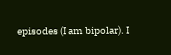episodes (I am bipolar). I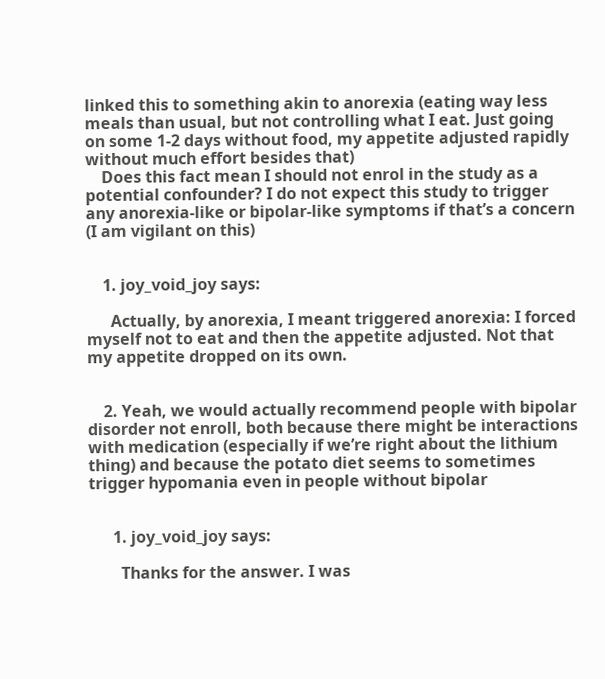linked this to something akin to anorexia (eating way less meals than usual, but not controlling what I eat. Just going on some 1-2 days without food, my appetite adjusted rapidly without much effort besides that)
    Does this fact mean I should not enrol in the study as a potential confounder? I do not expect this study to trigger any anorexia-like or bipolar-like symptoms if that’s a concern (I am vigilant on this)


    1. joy_void_joy says:

      Actually, by anorexia, I meant triggered anorexia: I forced myself not to eat and then the appetite adjusted. Not that my appetite dropped on its own.


    2. Yeah, we would actually recommend people with bipolar disorder not enroll, both because there might be interactions with medication (especially if we’re right about the lithium thing) and because the potato diet seems to sometimes trigger hypomania even in people without bipolar


      1. joy_void_joy says:

        Thanks for the answer. I was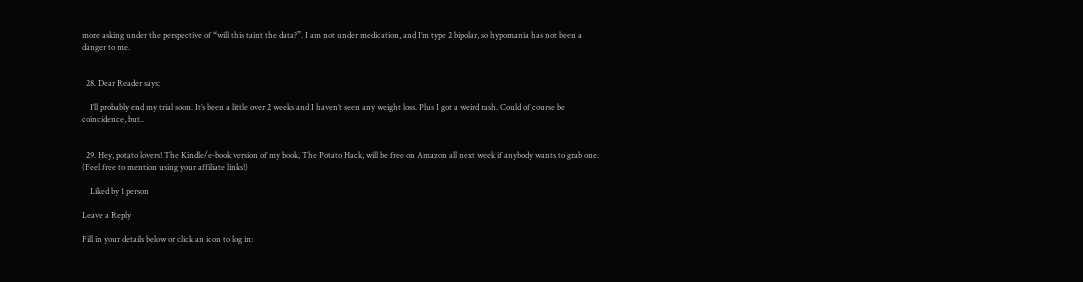more asking under the perspective of “will this taint the data?”. I am not under medication, and I’m type 2 bipolar, so hypomania has not been a danger to me.


  28. Dear Reader says:

    I’ll probably end my trial soon. It’s been a little over 2 weeks and I haven’t seen any weight loss. Plus I got a weird rash. Could of course be coincidence, but..


  29. Hey, potato lovers! The Kindle/e-book version of my book, The Potato Hack, will be free on Amazon all next week if anybody wants to grab one. (Feel free to mention using your affiliate links!)

    Liked by 1 person

Leave a Reply

Fill in your details below or click an icon to log in: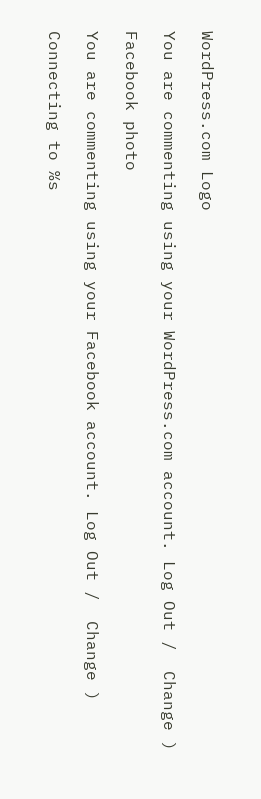WordPress.com Logo

You are commenting using your WordPress.com account. Log Out /  Change )

Facebook photo

You are commenting using your Facebook account. Log Out /  Change )

Connecting to %s